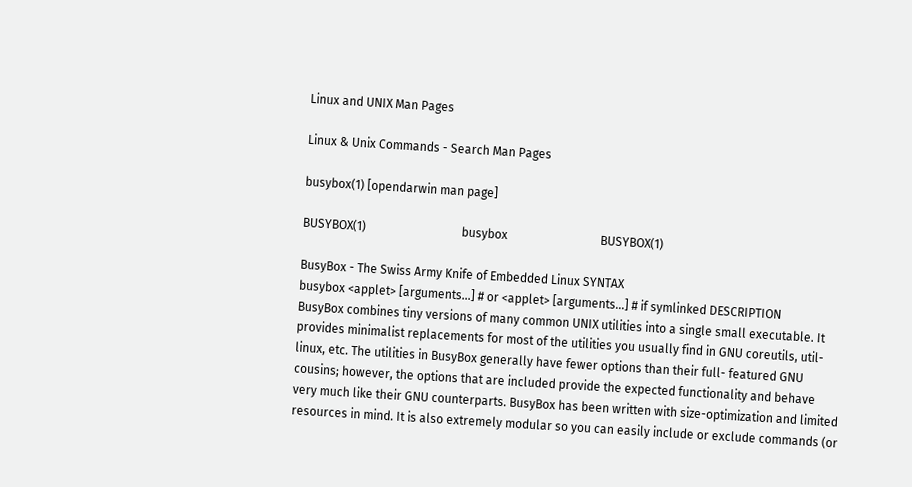Linux and UNIX Man Pages

Linux & Unix Commands - Search Man Pages

busybox(1) [opendarwin man page]

BUSYBOX(1)                                busybox                               BUSYBOX(1)

BusyBox - The Swiss Army Knife of Embedded Linux SYNTAX
busybox <applet> [arguments...] # or <applet> [arguments...] # if symlinked DESCRIPTION
BusyBox combines tiny versions of many common UNIX utilities into a single small executable. It provides minimalist replacements for most of the utilities you usually find in GNU coreutils, util-linux, etc. The utilities in BusyBox generally have fewer options than their full- featured GNU cousins; however, the options that are included provide the expected functionality and behave very much like their GNU counterparts. BusyBox has been written with size-optimization and limited resources in mind. It is also extremely modular so you can easily include or exclude commands (or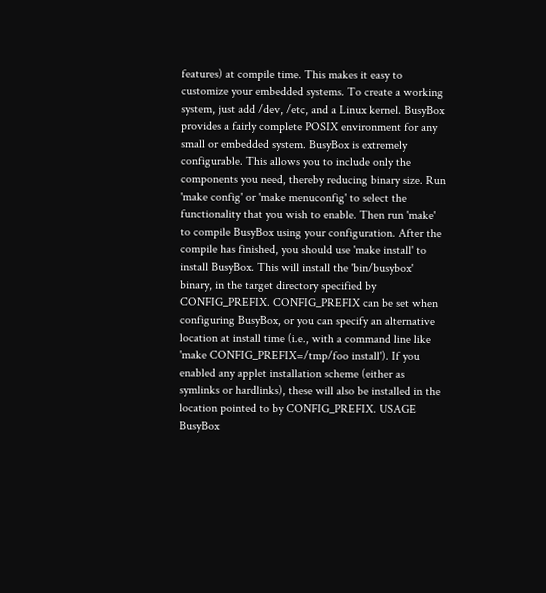features) at compile time. This makes it easy to customize your embedded systems. To create a working system, just add /dev, /etc, and a Linux kernel. BusyBox provides a fairly complete POSIX environment for any small or embedded system. BusyBox is extremely configurable. This allows you to include only the components you need, thereby reducing binary size. Run 'make config' or 'make menuconfig' to select the functionality that you wish to enable. Then run 'make' to compile BusyBox using your configuration. After the compile has finished, you should use 'make install' to install BusyBox. This will install the 'bin/busybox' binary, in the target directory specified by CONFIG_PREFIX. CONFIG_PREFIX can be set when configuring BusyBox, or you can specify an alternative location at install time (i.e., with a command line like 'make CONFIG_PREFIX=/tmp/foo install'). If you enabled any applet installation scheme (either as symlinks or hardlinks), these will also be installed in the location pointed to by CONFIG_PREFIX. USAGE
BusyBox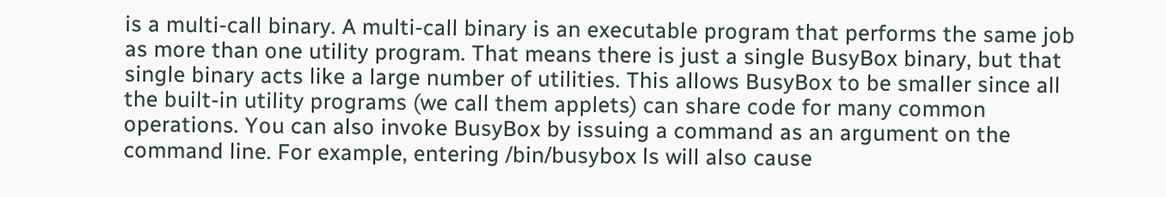is a multi-call binary. A multi-call binary is an executable program that performs the same job as more than one utility program. That means there is just a single BusyBox binary, but that single binary acts like a large number of utilities. This allows BusyBox to be smaller since all the built-in utility programs (we call them applets) can share code for many common operations. You can also invoke BusyBox by issuing a command as an argument on the command line. For example, entering /bin/busybox ls will also cause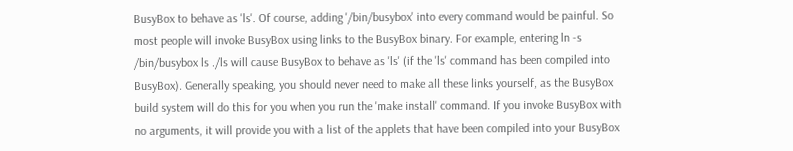BusyBox to behave as 'ls'. Of course, adding '/bin/busybox' into every command would be painful. So most people will invoke BusyBox using links to the BusyBox binary. For example, entering ln -s /bin/busybox ls ./ls will cause BusyBox to behave as 'ls' (if the 'ls' command has been compiled into BusyBox). Generally speaking, you should never need to make all these links yourself, as the BusyBox build system will do this for you when you run the 'make install' command. If you invoke BusyBox with no arguments, it will provide you with a list of the applets that have been compiled into your BusyBox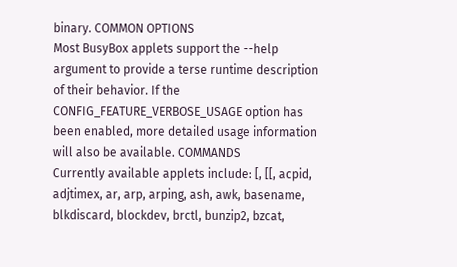binary. COMMON OPTIONS
Most BusyBox applets support the --help argument to provide a terse runtime description of their behavior. If the CONFIG_FEATURE_VERBOSE_USAGE option has been enabled, more detailed usage information will also be available. COMMANDS
Currently available applets include: [, [[, acpid, adjtimex, ar, arp, arping, ash, awk, basename, blkdiscard, blockdev, brctl, bunzip2, bzcat,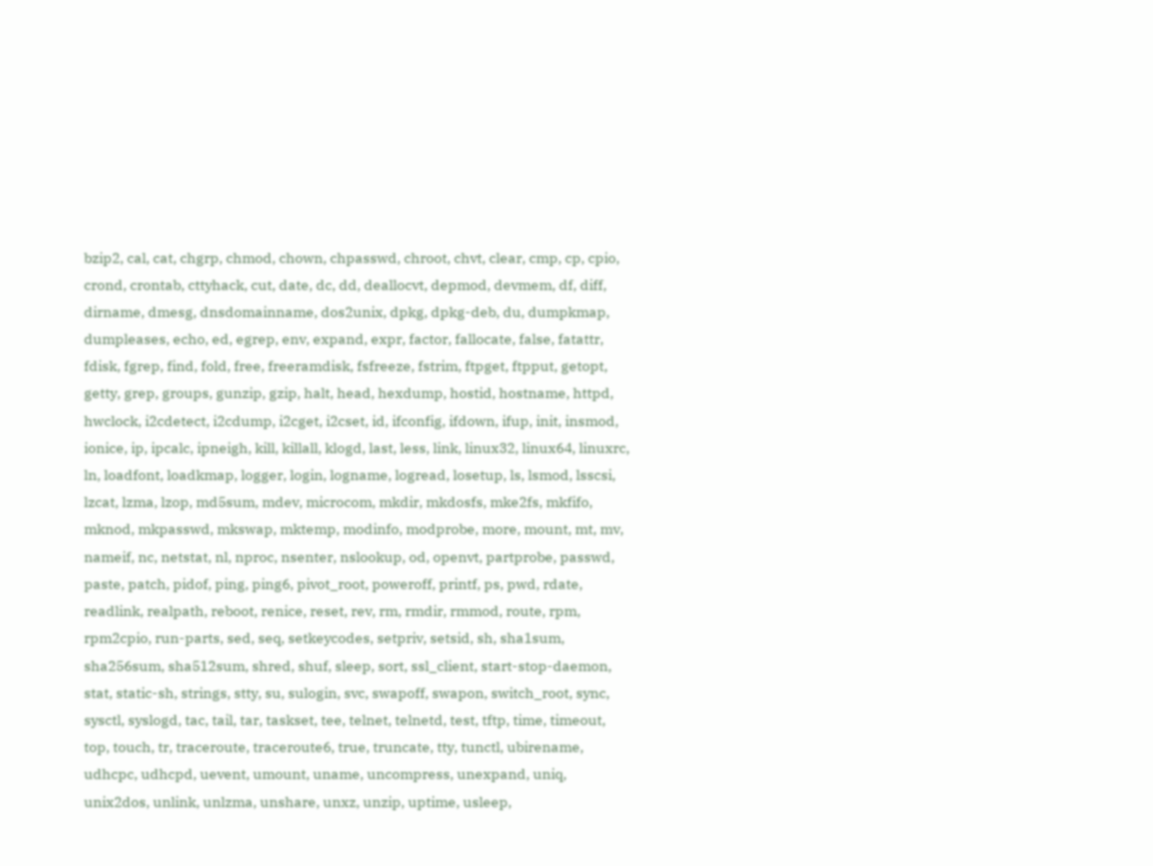bzip2, cal, cat, chgrp, chmod, chown, chpasswd, chroot, chvt, clear, cmp, cp, cpio, crond, crontab, cttyhack, cut, date, dc, dd, deallocvt, depmod, devmem, df, diff, dirname, dmesg, dnsdomainname, dos2unix, dpkg, dpkg-deb, du, dumpkmap, dumpleases, echo, ed, egrep, env, expand, expr, factor, fallocate, false, fatattr, fdisk, fgrep, find, fold, free, freeramdisk, fsfreeze, fstrim, ftpget, ftpput, getopt, getty, grep, groups, gunzip, gzip, halt, head, hexdump, hostid, hostname, httpd, hwclock, i2cdetect, i2cdump, i2cget, i2cset, id, ifconfig, ifdown, ifup, init, insmod, ionice, ip, ipcalc, ipneigh, kill, killall, klogd, last, less, link, linux32, linux64, linuxrc, ln, loadfont, loadkmap, logger, login, logname, logread, losetup, ls, lsmod, lsscsi, lzcat, lzma, lzop, md5sum, mdev, microcom, mkdir, mkdosfs, mke2fs, mkfifo, mknod, mkpasswd, mkswap, mktemp, modinfo, modprobe, more, mount, mt, mv, nameif, nc, netstat, nl, nproc, nsenter, nslookup, od, openvt, partprobe, passwd, paste, patch, pidof, ping, ping6, pivot_root, poweroff, printf, ps, pwd, rdate, readlink, realpath, reboot, renice, reset, rev, rm, rmdir, rmmod, route, rpm, rpm2cpio, run-parts, sed, seq, setkeycodes, setpriv, setsid, sh, sha1sum, sha256sum, sha512sum, shred, shuf, sleep, sort, ssl_client, start-stop-daemon, stat, static-sh, strings, stty, su, sulogin, svc, swapoff, swapon, switch_root, sync, sysctl, syslogd, tac, tail, tar, taskset, tee, telnet, telnetd, test, tftp, time, timeout, top, touch, tr, traceroute, traceroute6, true, truncate, tty, tunctl, ubirename, udhcpc, udhcpd, uevent, umount, uname, uncompress, unexpand, uniq, unix2dos, unlink, unlzma, unshare, unxz, unzip, uptime, usleep,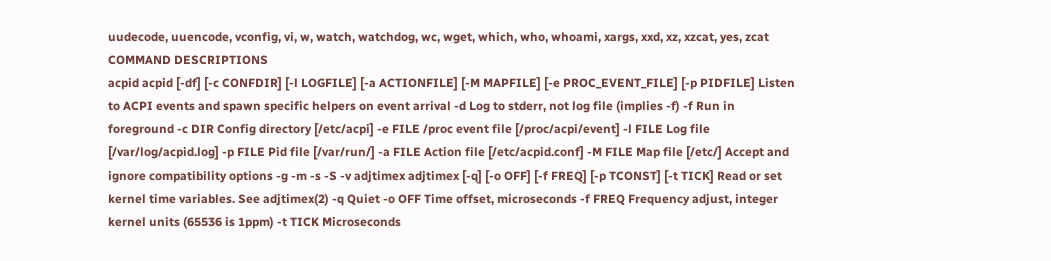uudecode, uuencode, vconfig, vi, w, watch, watchdog, wc, wget, which, who, whoami, xargs, xxd, xz, xzcat, yes, zcat COMMAND DESCRIPTIONS
acpid acpid [-df] [-c CONFDIR] [-l LOGFILE] [-a ACTIONFILE] [-M MAPFILE] [-e PROC_EVENT_FILE] [-p PIDFILE] Listen to ACPI events and spawn specific helpers on event arrival -d Log to stderr, not log file (implies -f) -f Run in foreground -c DIR Config directory [/etc/acpi] -e FILE /proc event file [/proc/acpi/event] -l FILE Log file [/var/log/acpid.log] -p FILE Pid file [/var/run/] -a FILE Action file [/etc/acpid.conf] -M FILE Map file [/etc/] Accept and ignore compatibility options -g -m -s -S -v adjtimex adjtimex [-q] [-o OFF] [-f FREQ] [-p TCONST] [-t TICK] Read or set kernel time variables. See adjtimex(2) -q Quiet -o OFF Time offset, microseconds -f FREQ Frequency adjust, integer kernel units (65536 is 1ppm) -t TICK Microseconds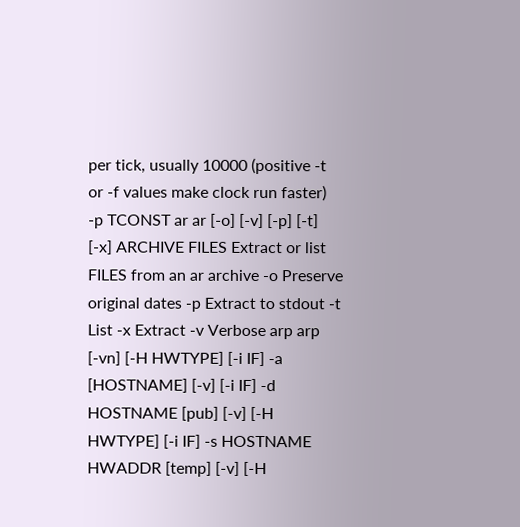per tick, usually 10000 (positive -t or -f values make clock run faster) -p TCONST ar ar [-o] [-v] [-p] [-t] [-x] ARCHIVE FILES Extract or list FILES from an ar archive -o Preserve original dates -p Extract to stdout -t List -x Extract -v Verbose arp arp [-vn] [-H HWTYPE] [-i IF] -a [HOSTNAME] [-v] [-i IF] -d HOSTNAME [pub] [-v] [-H HWTYPE] [-i IF] -s HOSTNAME HWADDR [temp] [-v] [-H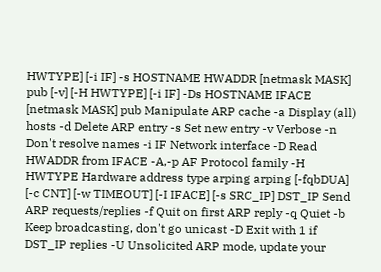HWTYPE] [-i IF] -s HOSTNAME HWADDR [netmask MASK] pub [-v] [-H HWTYPE] [-i IF] -Ds HOSTNAME IFACE [netmask MASK] pub Manipulate ARP cache -a Display (all) hosts -d Delete ARP entry -s Set new entry -v Verbose -n Don't resolve names -i IF Network interface -D Read HWADDR from IFACE -A,-p AF Protocol family -H HWTYPE Hardware address type arping arping [-fqbDUA] [-c CNT] [-w TIMEOUT] [-I IFACE] [-s SRC_IP] DST_IP Send ARP requests/replies -f Quit on first ARP reply -q Quiet -b Keep broadcasting, don't go unicast -D Exit with 1 if DST_IP replies -U Unsolicited ARP mode, update your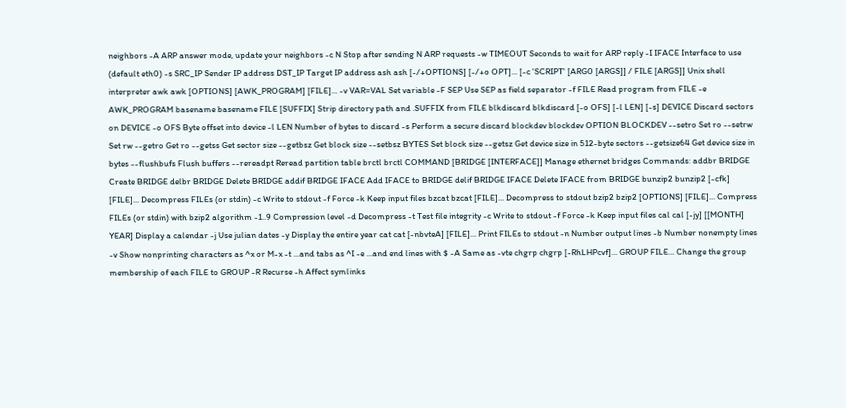neighbors -A ARP answer mode, update your neighbors -c N Stop after sending N ARP requests -w TIMEOUT Seconds to wait for ARP reply -I IFACE Interface to use (default eth0) -s SRC_IP Sender IP address DST_IP Target IP address ash ash [-/+OPTIONS] [-/+o OPT]... [-c 'SCRIPT' [ARG0 [ARGS]] / FILE [ARGS]] Unix shell interpreter awk awk [OPTIONS] [AWK_PROGRAM] [FILE]... -v VAR=VAL Set variable -F SEP Use SEP as field separator -f FILE Read program from FILE -e AWK_PROGRAM basename basename FILE [SUFFIX] Strip directory path and .SUFFIX from FILE blkdiscard blkdiscard [-o OFS] [-l LEN] [-s] DEVICE Discard sectors on DEVICE -o OFS Byte offset into device -l LEN Number of bytes to discard -s Perform a secure discard blockdev blockdev OPTION BLOCKDEV --setro Set ro --setrw Set rw --getro Get ro --getss Get sector size --getbsz Get block size --setbsz BYTES Set block size --getsz Get device size in 512-byte sectors --getsize64 Get device size in bytes --flushbufs Flush buffers --rereadpt Reread partition table brctl brctl COMMAND [BRIDGE [INTERFACE]] Manage ethernet bridges Commands: addbr BRIDGE Create BRIDGE delbr BRIDGE Delete BRIDGE addif BRIDGE IFACE Add IFACE to BRIDGE delif BRIDGE IFACE Delete IFACE from BRIDGE bunzip2 bunzip2 [-cfk] [FILE]... Decompress FILEs (or stdin) -c Write to stdout -f Force -k Keep input files bzcat bzcat [FILE]... Decompress to stdout bzip2 bzip2 [OPTIONS] [FILE]... Compress FILEs (or stdin) with bzip2 algorithm -1..9 Compression level -d Decompress -t Test file integrity -c Write to stdout -f Force -k Keep input files cal cal [-jy] [[MONTH] YEAR] Display a calendar -j Use julian dates -y Display the entire year cat cat [-nbvteA] [FILE]... Print FILEs to stdout -n Number output lines -b Number nonempty lines -v Show nonprinting characters as ^x or M-x -t ...and tabs as ^I -e ...and end lines with $ -A Same as -vte chgrp chgrp [-RhLHPcvf]... GROUP FILE... Change the group membership of each FILE to GROUP -R Recurse -h Affect symlinks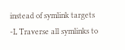instead of symlink targets -L Traverse all symlinks to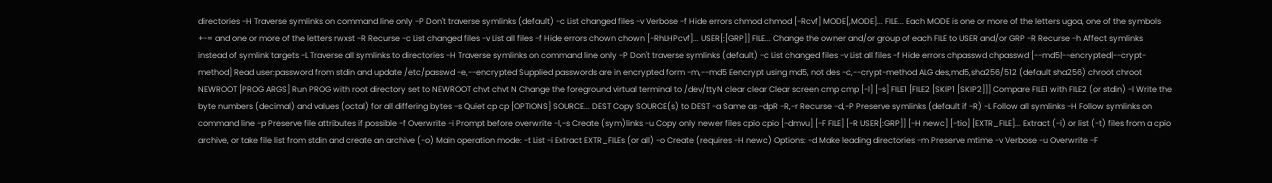directories -H Traverse symlinks on command line only -P Don't traverse symlinks (default) -c List changed files -v Verbose -f Hide errors chmod chmod [-Rcvf] MODE[,MODE]... FILE... Each MODE is one or more of the letters ugoa, one of the symbols +-= and one or more of the letters rwxst -R Recurse -c List changed files -v List all files -f Hide errors chown chown [-RhLHPcvf]... USER[:[GRP]] FILE... Change the owner and/or group of each FILE to USER and/or GRP -R Recurse -h Affect symlinks instead of symlink targets -L Traverse all symlinks to directories -H Traverse symlinks on command line only -P Don't traverse symlinks (default) -c List changed files -v List all files -f Hide errors chpasswd chpasswd [--md5|--encrypted|--crypt-method] Read user:password from stdin and update /etc/passwd -e,--encrypted Supplied passwords are in encrypted form -m,--md5 Eencrypt using md5, not des -c,--crypt-method ALG des,md5,sha256/512 (default sha256) chroot chroot NEWROOT [PROG ARGS] Run PROG with root directory set to NEWROOT chvt chvt N Change the foreground virtual terminal to /dev/ttyN clear clear Clear screen cmp cmp [-l] [-s] FILE1 [FILE2 [SKIP1 [SKIP2]]] Compare FILE1 with FILE2 (or stdin) -l Write the byte numbers (decimal) and values (octal) for all differing bytes -s Quiet cp cp [OPTIONS] SOURCE... DEST Copy SOURCE(s) to DEST -a Same as -dpR -R,-r Recurse -d,-P Preserve symlinks (default if -R) -L Follow all symlinks -H Follow symlinks on command line -p Preserve file attributes if possible -f Overwrite -i Prompt before overwrite -l,-s Create (sym)links -u Copy only newer files cpio cpio [-dmvu] [-F FILE] [-R USER[:GRP]] [-H newc] [-tio] [EXTR_FILE]... Extract (-i) or list (-t) files from a cpio archive, or take file list from stdin and create an archive (-o) Main operation mode: -t List -i Extract EXTR_FILEs (or all) -o Create (requires -H newc) Options: -d Make leading directories -m Preserve mtime -v Verbose -u Overwrite -F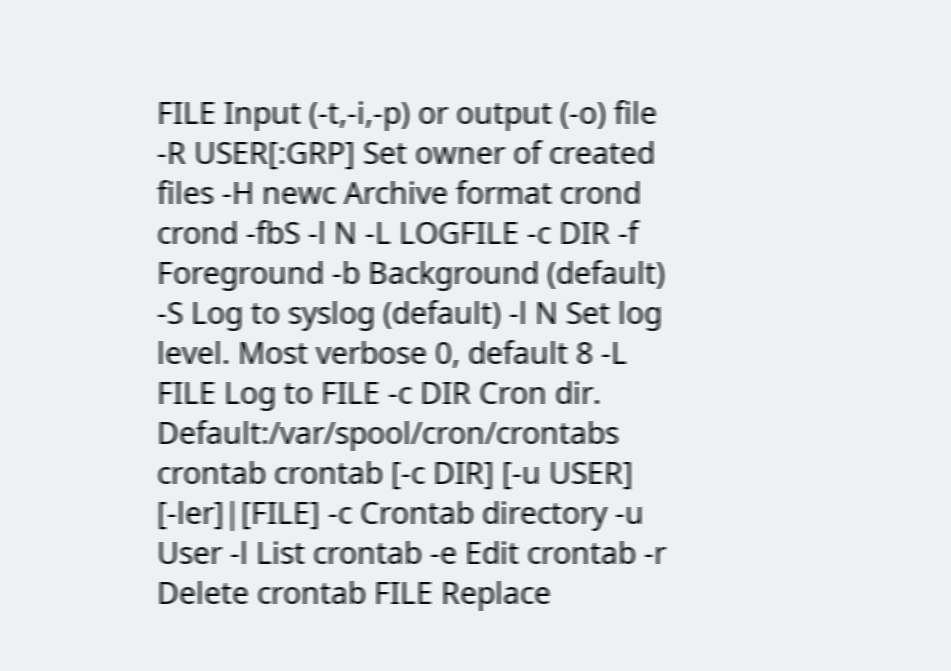FILE Input (-t,-i,-p) or output (-o) file -R USER[:GRP] Set owner of created files -H newc Archive format crond crond -fbS -l N -L LOGFILE -c DIR -f Foreground -b Background (default) -S Log to syslog (default) -l N Set log level. Most verbose 0, default 8 -L FILE Log to FILE -c DIR Cron dir. Default:/var/spool/cron/crontabs crontab crontab [-c DIR] [-u USER] [-ler]|[FILE] -c Crontab directory -u User -l List crontab -e Edit crontab -r Delete crontab FILE Replace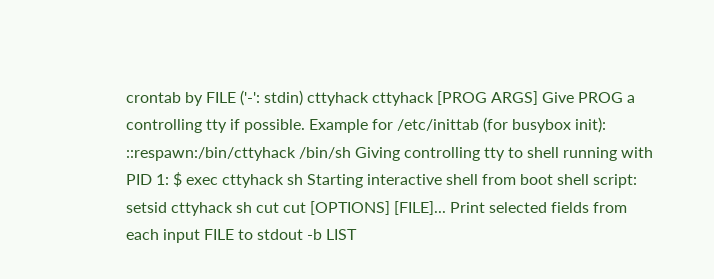crontab by FILE ('-': stdin) cttyhack cttyhack [PROG ARGS] Give PROG a controlling tty if possible. Example for /etc/inittab (for busybox init): ::respawn:/bin/cttyhack /bin/sh Giving controlling tty to shell running with PID 1: $ exec cttyhack sh Starting interactive shell from boot shell script: setsid cttyhack sh cut cut [OPTIONS] [FILE]... Print selected fields from each input FILE to stdout -b LIST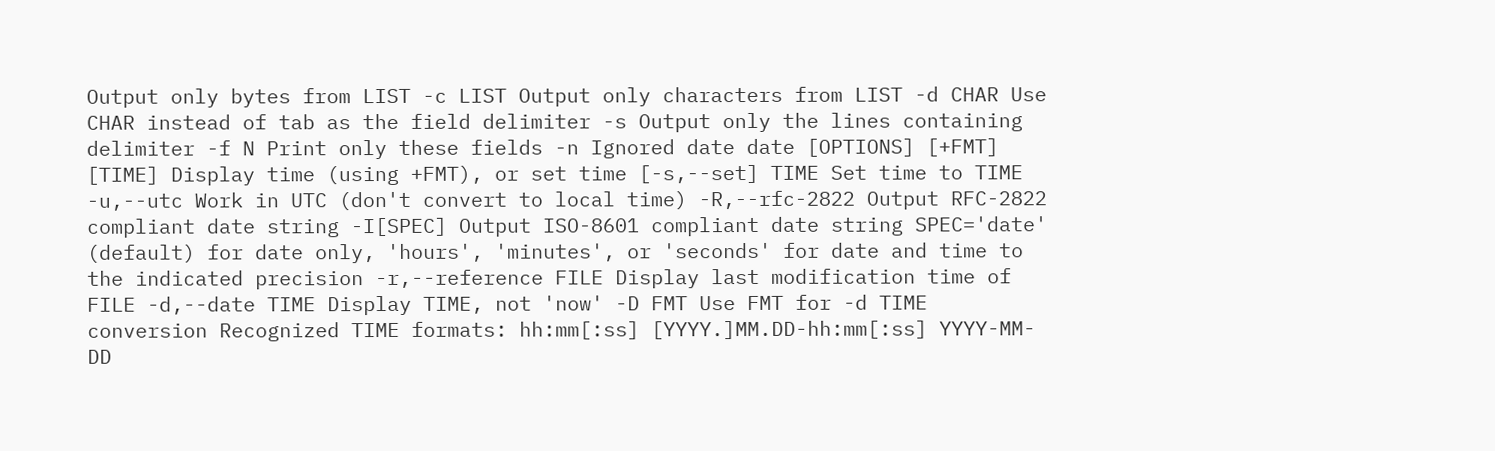Output only bytes from LIST -c LIST Output only characters from LIST -d CHAR Use CHAR instead of tab as the field delimiter -s Output only the lines containing delimiter -f N Print only these fields -n Ignored date date [OPTIONS] [+FMT] [TIME] Display time (using +FMT), or set time [-s,--set] TIME Set time to TIME -u,--utc Work in UTC (don't convert to local time) -R,--rfc-2822 Output RFC-2822 compliant date string -I[SPEC] Output ISO-8601 compliant date string SPEC='date' (default) for date only, 'hours', 'minutes', or 'seconds' for date and time to the indicated precision -r,--reference FILE Display last modification time of FILE -d,--date TIME Display TIME, not 'now' -D FMT Use FMT for -d TIME conversion Recognized TIME formats: hh:mm[:ss] [YYYY.]MM.DD-hh:mm[:ss] YYYY-MM-DD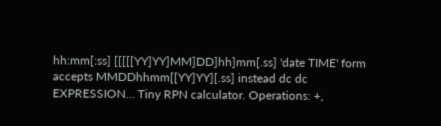hh:mm[:ss] [[[[[YY]YY]MM]DD]hh]mm[.ss] 'date TIME' form accepts MMDDhhmm[[YY]YY][.ss] instead dc dc EXPRESSION... Tiny RPN calculator. Operations: +,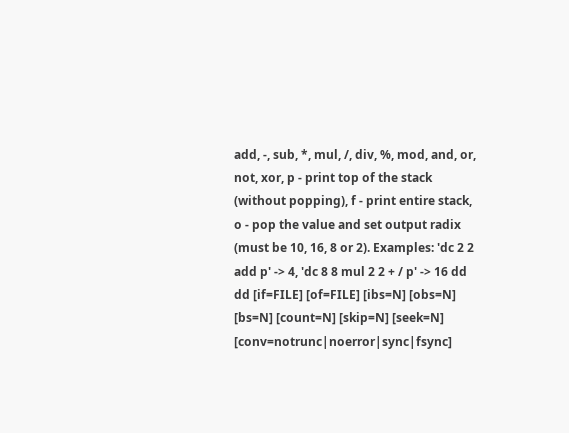add, -, sub, *, mul, /, div, %, mod, and, or, not, xor, p - print top of the stack (without popping), f - print entire stack, o - pop the value and set output radix (must be 10, 16, 8 or 2). Examples: 'dc 2 2 add p' -> 4, 'dc 8 8 mul 2 2 + / p' -> 16 dd dd [if=FILE] [of=FILE] [ibs=N] [obs=N] [bs=N] [count=N] [skip=N] [seek=N] [conv=notrunc|noerror|sync|fsync]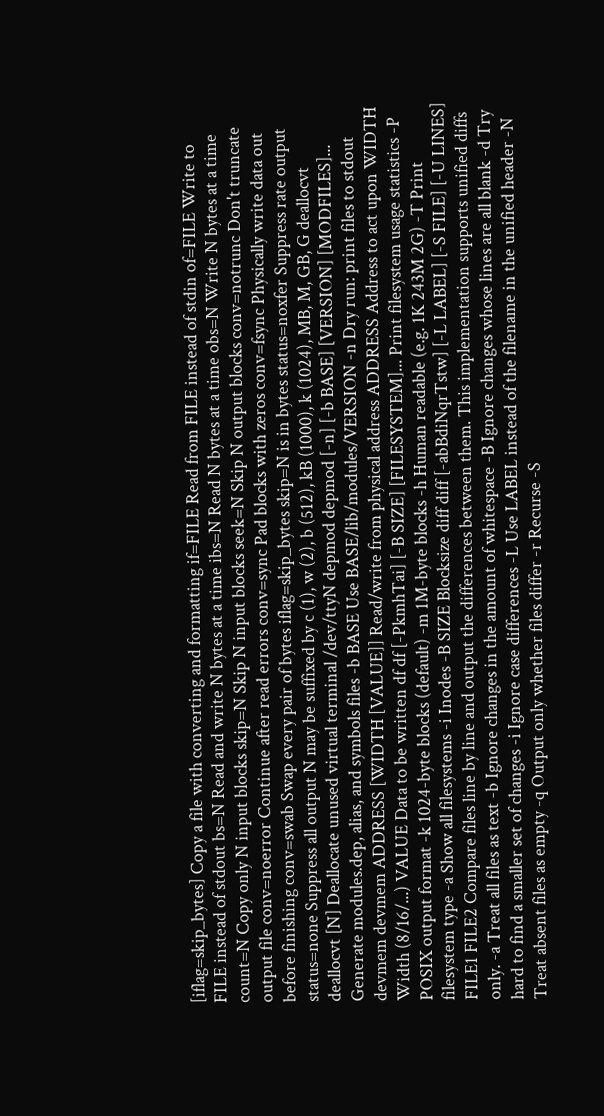[iflag=skip_bytes] Copy a file with converting and formatting if=FILE Read from FILE instead of stdin of=FILE Write to FILE instead of stdout bs=N Read and write N bytes at a time ibs=N Read N bytes at a time obs=N Write N bytes at a time count=N Copy only N input blocks skip=N Skip N input blocks seek=N Skip N output blocks conv=notrunc Don't truncate output file conv=noerror Continue after read errors conv=sync Pad blocks with zeros conv=fsync Physically write data out before finishing conv=swab Swap every pair of bytes iflag=skip_bytes skip=N is in bytes status=noxfer Suppress rate output status=none Suppress all output N may be suffixed by c (1), w (2), b (512), kB (1000), k (1024), MB, M, GB, G deallocvt deallocvt [N] Deallocate unused virtual terminal /dev/ttyN depmod depmod [-n] [-b BASE] [VERSION] [MODFILES]... Generate modules.dep, alias, and symbols files -b BASE Use BASE/lib/modules/VERSION -n Dry run: print files to stdout devmem devmem ADDRESS [WIDTH [VALUE]] Read/write from physical address ADDRESS Address to act upon WIDTH Width (8/16/...) VALUE Data to be written df df [-PkmhTai] [-B SIZE] [FILESYSTEM]... Print filesystem usage statistics -P POSIX output format -k 1024-byte blocks (default) -m 1M-byte blocks -h Human readable (e.g. 1K 243M 2G) -T Print filesystem type -a Show all filesystems -i Inodes -B SIZE Blocksize diff diff [-abBdiNqrTstw] [-L LABEL] [-S FILE] [-U LINES] FILE1 FILE2 Compare files line by line and output the differences between them. This implementation supports unified diffs only. -a Treat all files as text -b Ignore changes in the amount of whitespace -B Ignore changes whose lines are all blank -d Try hard to find a smaller set of changes -i Ignore case differences -L Use LABEL instead of the filename in the unified header -N Treat absent files as empty -q Output only whether files differ -r Recurse -S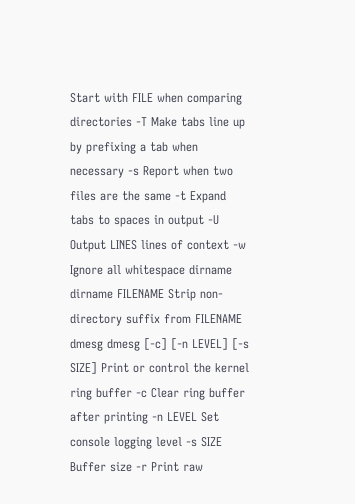Start with FILE when comparing directories -T Make tabs line up by prefixing a tab when necessary -s Report when two files are the same -t Expand tabs to spaces in output -U Output LINES lines of context -w Ignore all whitespace dirname dirname FILENAME Strip non-directory suffix from FILENAME dmesg dmesg [-c] [-n LEVEL] [-s SIZE] Print or control the kernel ring buffer -c Clear ring buffer after printing -n LEVEL Set console logging level -s SIZE Buffer size -r Print raw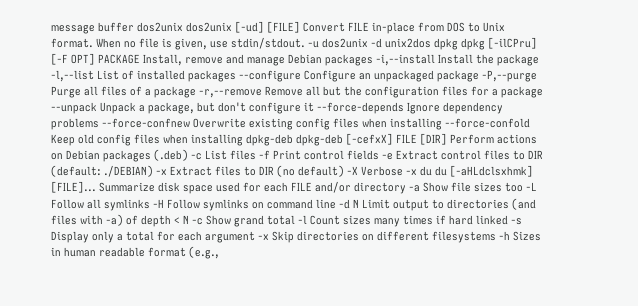message buffer dos2unix dos2unix [-ud] [FILE] Convert FILE in-place from DOS to Unix format. When no file is given, use stdin/stdout. -u dos2unix -d unix2dos dpkg dpkg [-ilCPru] [-F OPT] PACKAGE Install, remove and manage Debian packages -i,--install Install the package -l,--list List of installed packages --configure Configure an unpackaged package -P,--purge Purge all files of a package -r,--remove Remove all but the configuration files for a package --unpack Unpack a package, but don't configure it --force-depends Ignore dependency problems --force-confnew Overwrite existing config files when installing --force-confold Keep old config files when installing dpkg-deb dpkg-deb [-cefxX] FILE [DIR] Perform actions on Debian packages (.deb) -c List files -f Print control fields -e Extract control files to DIR (default: ./DEBIAN) -x Extract files to DIR (no default) -X Verbose -x du du [-aHLdclsxhmk] [FILE]... Summarize disk space used for each FILE and/or directory -a Show file sizes too -L Follow all symlinks -H Follow symlinks on command line -d N Limit output to directories (and files with -a) of depth < N -c Show grand total -l Count sizes many times if hard linked -s Display only a total for each argument -x Skip directories on different filesystems -h Sizes in human readable format (e.g.,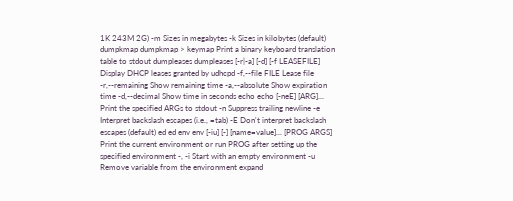1K 243M 2G) -m Sizes in megabytes -k Sizes in kilobytes (default) dumpkmap dumpkmap > keymap Print a binary keyboard translation table to stdout dumpleases dumpleases [-r|-a] [-d] [-f LEASEFILE] Display DHCP leases granted by udhcpd -f,--file FILE Lease file -r,--remaining Show remaining time -a,--absolute Show expiration time -d,--decimal Show time in seconds echo echo [-neE] [ARG]... Print the specified ARGs to stdout -n Suppress trailing newline -e Interpret backslash escapes (i.e., =tab) -E Don't interpret backslash escapes (default) ed ed env env [-iu] [-] [name=value]... [PROG ARGS] Print the current environment or run PROG after setting up the specified environment -, -i Start with an empty environment -u Remove variable from the environment expand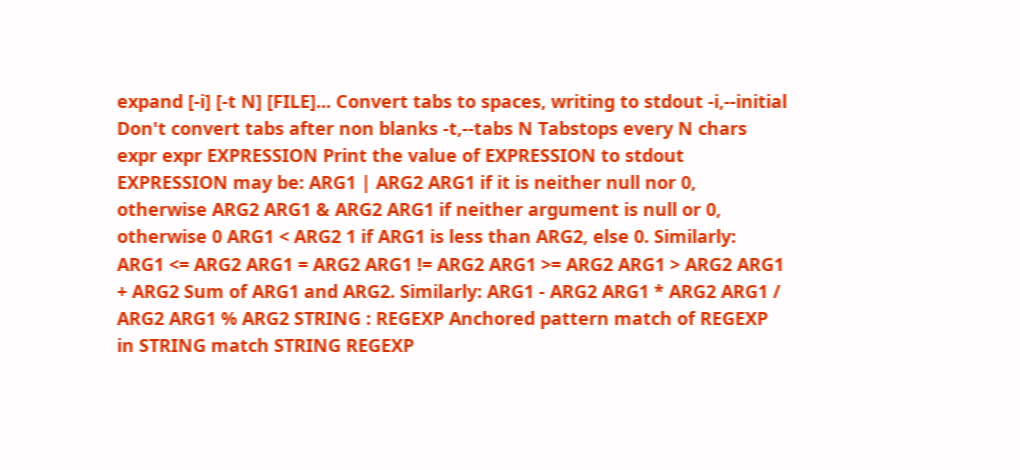expand [-i] [-t N] [FILE]... Convert tabs to spaces, writing to stdout -i,--initial Don't convert tabs after non blanks -t,--tabs N Tabstops every N chars expr expr EXPRESSION Print the value of EXPRESSION to stdout EXPRESSION may be: ARG1 | ARG2 ARG1 if it is neither null nor 0, otherwise ARG2 ARG1 & ARG2 ARG1 if neither argument is null or 0, otherwise 0 ARG1 < ARG2 1 if ARG1 is less than ARG2, else 0. Similarly: ARG1 <= ARG2 ARG1 = ARG2 ARG1 != ARG2 ARG1 >= ARG2 ARG1 > ARG2 ARG1 + ARG2 Sum of ARG1 and ARG2. Similarly: ARG1 - ARG2 ARG1 * ARG2 ARG1 / ARG2 ARG1 % ARG2 STRING : REGEXP Anchored pattern match of REGEXP in STRING match STRING REGEXP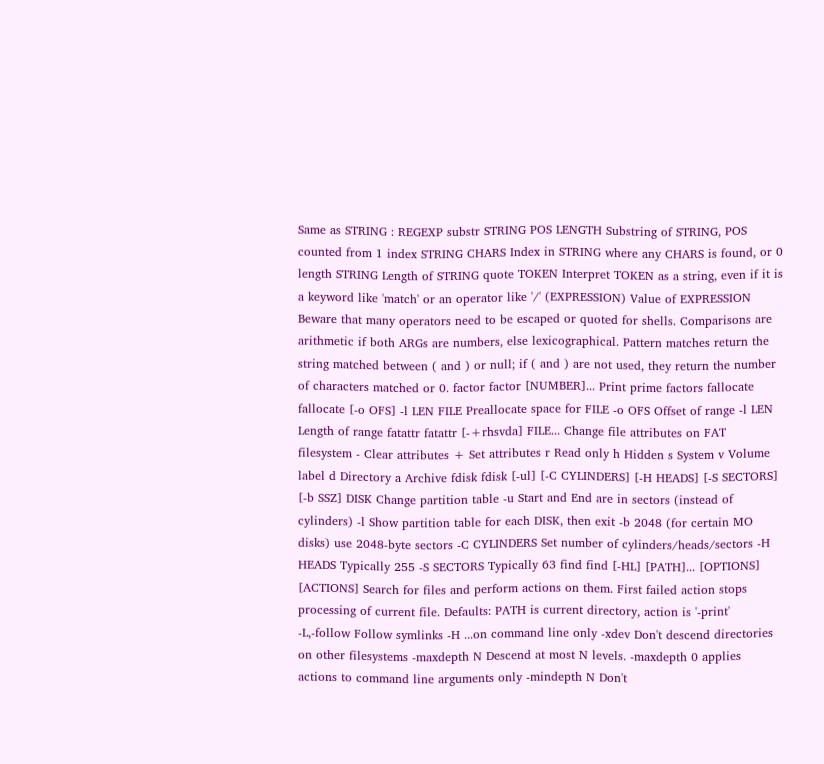Same as STRING : REGEXP substr STRING POS LENGTH Substring of STRING, POS counted from 1 index STRING CHARS Index in STRING where any CHARS is found, or 0 length STRING Length of STRING quote TOKEN Interpret TOKEN as a string, even if it is a keyword like 'match' or an operator like '/' (EXPRESSION) Value of EXPRESSION Beware that many operators need to be escaped or quoted for shells. Comparisons are arithmetic if both ARGs are numbers, else lexicographical. Pattern matches return the string matched between ( and ) or null; if ( and ) are not used, they return the number of characters matched or 0. factor factor [NUMBER]... Print prime factors fallocate fallocate [-o OFS] -l LEN FILE Preallocate space for FILE -o OFS Offset of range -l LEN Length of range fatattr fatattr [-+rhsvda] FILE... Change file attributes on FAT filesystem - Clear attributes + Set attributes r Read only h Hidden s System v Volume label d Directory a Archive fdisk fdisk [-ul] [-C CYLINDERS] [-H HEADS] [-S SECTORS] [-b SSZ] DISK Change partition table -u Start and End are in sectors (instead of cylinders) -l Show partition table for each DISK, then exit -b 2048 (for certain MO disks) use 2048-byte sectors -C CYLINDERS Set number of cylinders/heads/sectors -H HEADS Typically 255 -S SECTORS Typically 63 find find [-HL] [PATH]... [OPTIONS] [ACTIONS] Search for files and perform actions on them. First failed action stops processing of current file. Defaults: PATH is current directory, action is '-print' -L,-follow Follow symlinks -H ...on command line only -xdev Don't descend directories on other filesystems -maxdepth N Descend at most N levels. -maxdepth 0 applies actions to command line arguments only -mindepth N Don't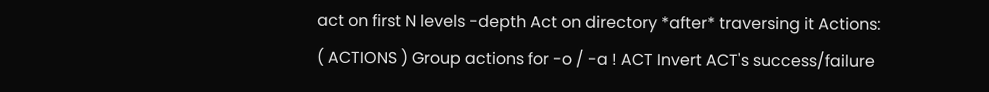act on first N levels -depth Act on directory *after* traversing it Actions: ( ACTIONS ) Group actions for -o / -a ! ACT Invert ACT's success/failure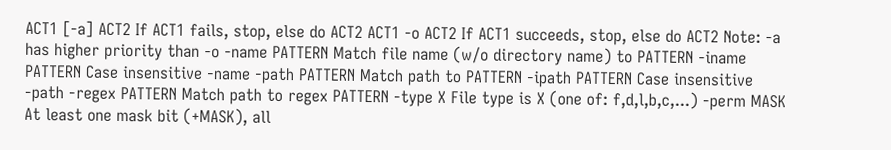ACT1 [-a] ACT2 If ACT1 fails, stop, else do ACT2 ACT1 -o ACT2 If ACT1 succeeds, stop, else do ACT2 Note: -a has higher priority than -o -name PATTERN Match file name (w/o directory name) to PATTERN -iname PATTERN Case insensitive -name -path PATTERN Match path to PATTERN -ipath PATTERN Case insensitive -path -regex PATTERN Match path to regex PATTERN -type X File type is X (one of: f,d,l,b,c,...) -perm MASK At least one mask bit (+MASK), all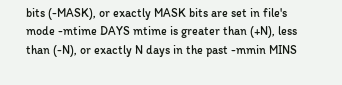bits (-MASK), or exactly MASK bits are set in file's mode -mtime DAYS mtime is greater than (+N), less than (-N), or exactly N days in the past -mmin MINS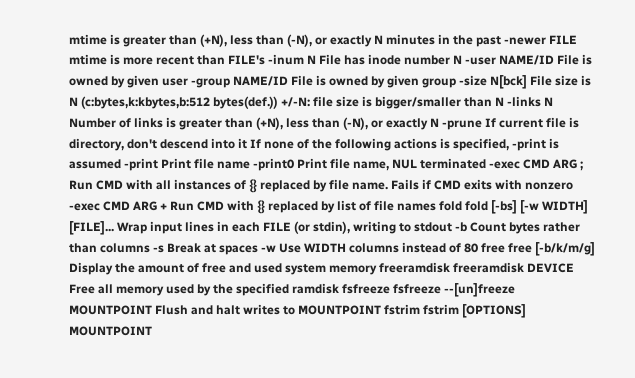mtime is greater than (+N), less than (-N), or exactly N minutes in the past -newer FILE mtime is more recent than FILE's -inum N File has inode number N -user NAME/ID File is owned by given user -group NAME/ID File is owned by given group -size N[bck] File size is N (c:bytes,k:kbytes,b:512 bytes(def.)) +/-N: file size is bigger/smaller than N -links N Number of links is greater than (+N), less than (-N), or exactly N -prune If current file is directory, don't descend into it If none of the following actions is specified, -print is assumed -print Print file name -print0 Print file name, NUL terminated -exec CMD ARG ; Run CMD with all instances of {} replaced by file name. Fails if CMD exits with nonzero -exec CMD ARG + Run CMD with {} replaced by list of file names fold fold [-bs] [-w WIDTH] [FILE]... Wrap input lines in each FILE (or stdin), writing to stdout -b Count bytes rather than columns -s Break at spaces -w Use WIDTH columns instead of 80 free free [-b/k/m/g] Display the amount of free and used system memory freeramdisk freeramdisk DEVICE Free all memory used by the specified ramdisk fsfreeze fsfreeze --[un]freeze MOUNTPOINT Flush and halt writes to MOUNTPOINT fstrim fstrim [OPTIONS] MOUNTPOINT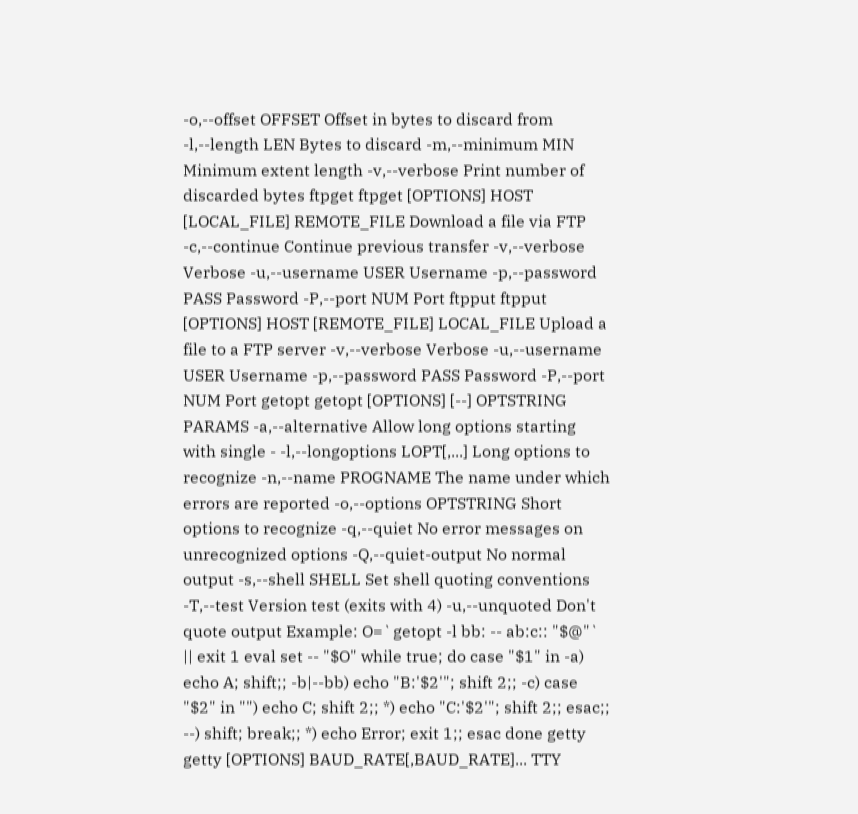-o,--offset OFFSET Offset in bytes to discard from -l,--length LEN Bytes to discard -m,--minimum MIN Minimum extent length -v,--verbose Print number of discarded bytes ftpget ftpget [OPTIONS] HOST [LOCAL_FILE] REMOTE_FILE Download a file via FTP -c,--continue Continue previous transfer -v,--verbose Verbose -u,--username USER Username -p,--password PASS Password -P,--port NUM Port ftpput ftpput [OPTIONS] HOST [REMOTE_FILE] LOCAL_FILE Upload a file to a FTP server -v,--verbose Verbose -u,--username USER Username -p,--password PASS Password -P,--port NUM Port getopt getopt [OPTIONS] [--] OPTSTRING PARAMS -a,--alternative Allow long options starting with single - -l,--longoptions LOPT[,...] Long options to recognize -n,--name PROGNAME The name under which errors are reported -o,--options OPTSTRING Short options to recognize -q,--quiet No error messages on unrecognized options -Q,--quiet-output No normal output -s,--shell SHELL Set shell quoting conventions -T,--test Version test (exits with 4) -u,--unquoted Don't quote output Example: O=`getopt -l bb: -- ab:c:: "$@"` || exit 1 eval set -- "$O" while true; do case "$1" in -a) echo A; shift;; -b|--bb) echo "B:'$2'"; shift 2;; -c) case "$2" in "") echo C; shift 2;; *) echo "C:'$2'"; shift 2;; esac;; --) shift; break;; *) echo Error; exit 1;; esac done getty getty [OPTIONS] BAUD_RATE[,BAUD_RATE]... TTY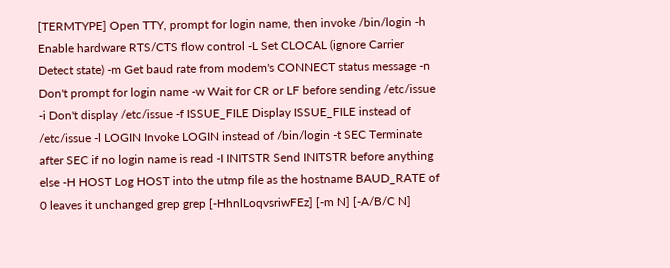[TERMTYPE] Open TTY, prompt for login name, then invoke /bin/login -h Enable hardware RTS/CTS flow control -L Set CLOCAL (ignore Carrier Detect state) -m Get baud rate from modem's CONNECT status message -n Don't prompt for login name -w Wait for CR or LF before sending /etc/issue -i Don't display /etc/issue -f ISSUE_FILE Display ISSUE_FILE instead of /etc/issue -l LOGIN Invoke LOGIN instead of /bin/login -t SEC Terminate after SEC if no login name is read -I INITSTR Send INITSTR before anything else -H HOST Log HOST into the utmp file as the hostname BAUD_RATE of 0 leaves it unchanged grep grep [-HhnlLoqvsriwFEz] [-m N] [-A/B/C N]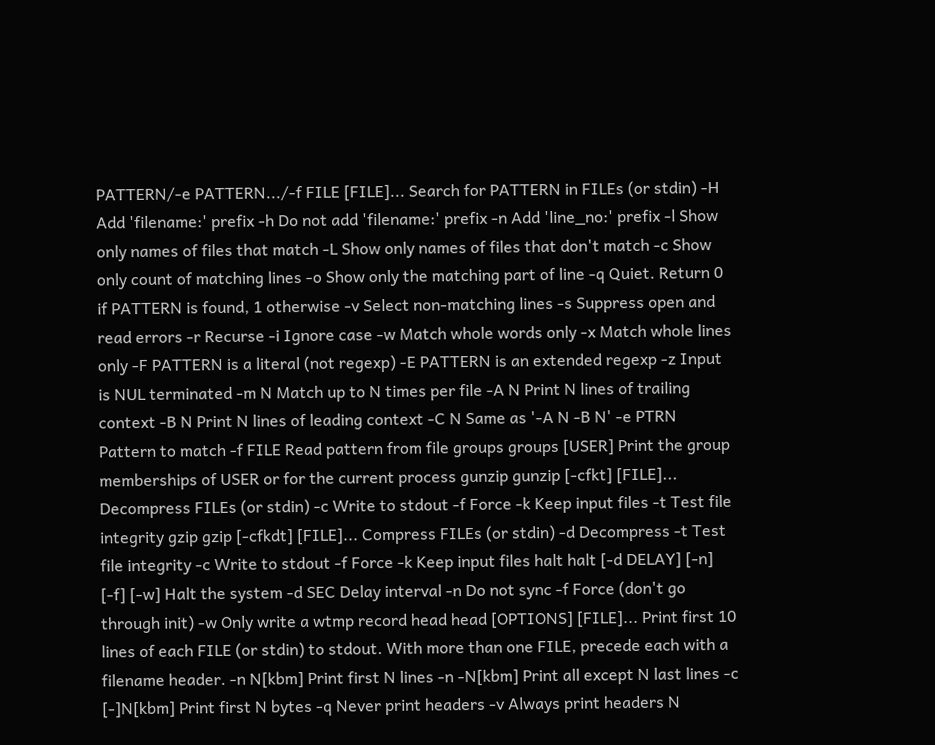PATTERN/-e PATTERN.../-f FILE [FILE]... Search for PATTERN in FILEs (or stdin) -H Add 'filename:' prefix -h Do not add 'filename:' prefix -n Add 'line_no:' prefix -l Show only names of files that match -L Show only names of files that don't match -c Show only count of matching lines -o Show only the matching part of line -q Quiet. Return 0 if PATTERN is found, 1 otherwise -v Select non-matching lines -s Suppress open and read errors -r Recurse -i Ignore case -w Match whole words only -x Match whole lines only -F PATTERN is a literal (not regexp) -E PATTERN is an extended regexp -z Input is NUL terminated -m N Match up to N times per file -A N Print N lines of trailing context -B N Print N lines of leading context -C N Same as '-A N -B N' -e PTRN Pattern to match -f FILE Read pattern from file groups groups [USER] Print the group memberships of USER or for the current process gunzip gunzip [-cfkt] [FILE]... Decompress FILEs (or stdin) -c Write to stdout -f Force -k Keep input files -t Test file integrity gzip gzip [-cfkdt] [FILE]... Compress FILEs (or stdin) -d Decompress -t Test file integrity -c Write to stdout -f Force -k Keep input files halt halt [-d DELAY] [-n] [-f] [-w] Halt the system -d SEC Delay interval -n Do not sync -f Force (don't go through init) -w Only write a wtmp record head head [OPTIONS] [FILE]... Print first 10 lines of each FILE (or stdin) to stdout. With more than one FILE, precede each with a filename header. -n N[kbm] Print first N lines -n -N[kbm] Print all except N last lines -c [-]N[kbm] Print first N bytes -q Never print headers -v Always print headers N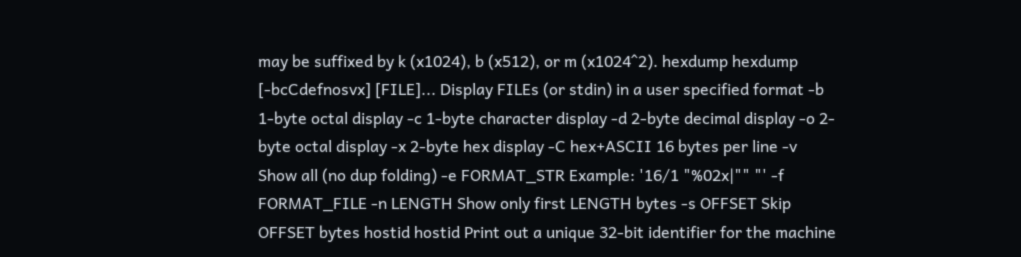may be suffixed by k (x1024), b (x512), or m (x1024^2). hexdump hexdump [-bcCdefnosvx] [FILE]... Display FILEs (or stdin) in a user specified format -b 1-byte octal display -c 1-byte character display -d 2-byte decimal display -o 2-byte octal display -x 2-byte hex display -C hex+ASCII 16 bytes per line -v Show all (no dup folding) -e FORMAT_STR Example: '16/1 "%02x|"" "' -f FORMAT_FILE -n LENGTH Show only first LENGTH bytes -s OFFSET Skip OFFSET bytes hostid hostid Print out a unique 32-bit identifier for the machine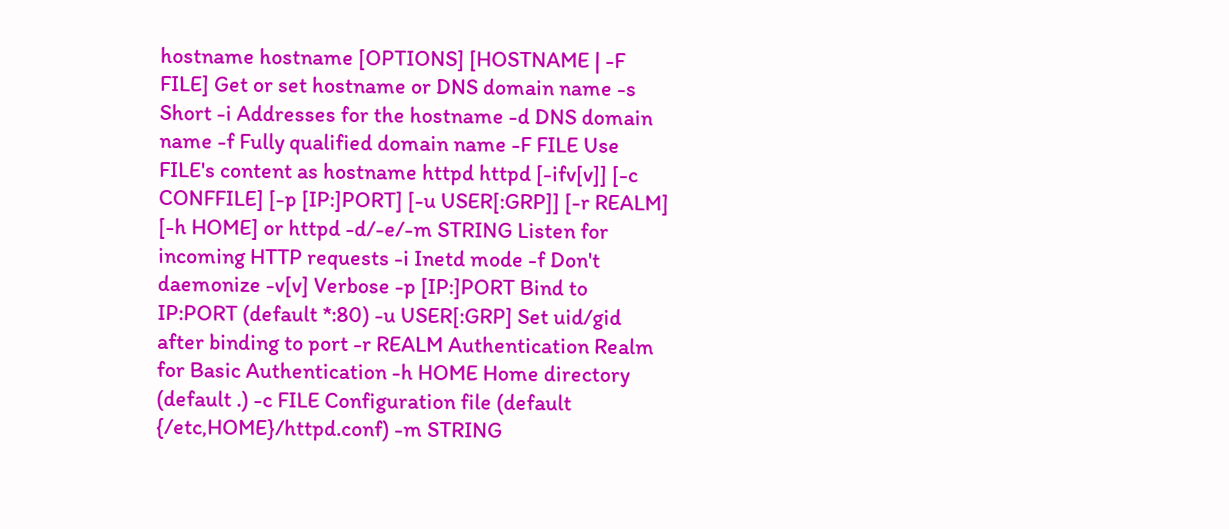hostname hostname [OPTIONS] [HOSTNAME | -F FILE] Get or set hostname or DNS domain name -s Short -i Addresses for the hostname -d DNS domain name -f Fully qualified domain name -F FILE Use FILE's content as hostname httpd httpd [-ifv[v]] [-c CONFFILE] [-p [IP:]PORT] [-u USER[:GRP]] [-r REALM] [-h HOME] or httpd -d/-e/-m STRING Listen for incoming HTTP requests -i Inetd mode -f Don't daemonize -v[v] Verbose -p [IP:]PORT Bind to IP:PORT (default *:80) -u USER[:GRP] Set uid/gid after binding to port -r REALM Authentication Realm for Basic Authentication -h HOME Home directory (default .) -c FILE Configuration file (default {/etc,HOME}/httpd.conf) -m STRING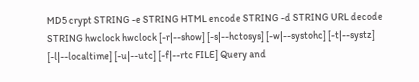MD5 crypt STRING -e STRING HTML encode STRING -d STRING URL decode STRING hwclock hwclock [-r|--show] [-s|--hctosys] [-w|--systohc] [-t|--systz] [-l|--localtime] [-u|--utc] [-f|--rtc FILE] Query and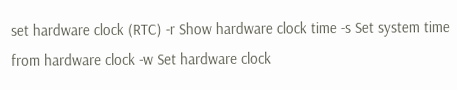set hardware clock (RTC) -r Show hardware clock time -s Set system time from hardware clock -w Set hardware clock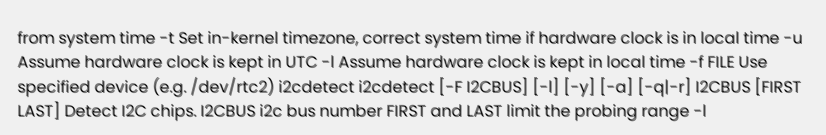from system time -t Set in-kernel timezone, correct system time if hardware clock is in local time -u Assume hardware clock is kept in UTC -l Assume hardware clock is kept in local time -f FILE Use specified device (e.g. /dev/rtc2) i2cdetect i2cdetect [-F I2CBUS] [-l] [-y] [-a] [-q|-r] I2CBUS [FIRST LAST] Detect I2C chips. I2CBUS i2c bus number FIRST and LAST limit the probing range -l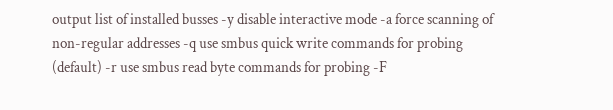output list of installed busses -y disable interactive mode -a force scanning of non-regular addresses -q use smbus quick write commands for probing (default) -r use smbus read byte commands for probing -F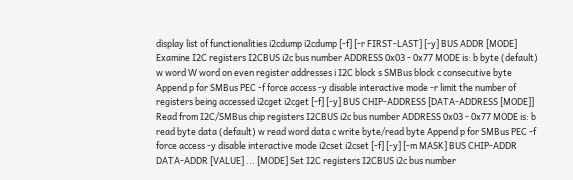display list of functionalities i2cdump i2cdump [-f] [-r FIRST-LAST] [-y] BUS ADDR [MODE] Examine I2C registers I2CBUS i2c bus number ADDRESS 0x03 - 0x77 MODE is: b byte (default) w word W word on even register addresses i I2C block s SMBus block c consecutive byte Append p for SMBus PEC -f force access -y disable interactive mode -r limit the number of registers being accessed i2cget i2cget [-f] [-y] BUS CHIP-ADDRESS [DATA-ADDRESS [MODE]] Read from I2C/SMBus chip registers I2CBUS i2c bus number ADDRESS 0x03 - 0x77 MODE is: b read byte data (default) w read word data c write byte/read byte Append p for SMBus PEC -f force access -y disable interactive mode i2cset i2cset [-f] [-y] [-m MASK] BUS CHIP-ADDR DATA-ADDR [VALUE] ... [MODE] Set I2C registers I2CBUS i2c bus number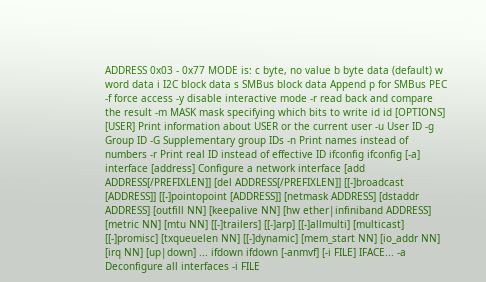ADDRESS 0x03 - 0x77 MODE is: c byte, no value b byte data (default) w word data i I2C block data s SMBus block data Append p for SMBus PEC -f force access -y disable interactive mode -r read back and compare the result -m MASK mask specifying which bits to write id id [OPTIONS] [USER] Print information about USER or the current user -u User ID -g Group ID -G Supplementary group IDs -n Print names instead of numbers -r Print real ID instead of effective ID ifconfig ifconfig [-a] interface [address] Configure a network interface [add ADDRESS[/PREFIXLEN]] [del ADDRESS[/PREFIXLEN]] [[-]broadcast [ADDRESS]] [[-]pointopoint [ADDRESS]] [netmask ADDRESS] [dstaddr ADDRESS] [outfill NN] [keepalive NN] [hw ether|infiniband ADDRESS] [metric NN] [mtu NN] [[-]trailers] [[-]arp] [[-]allmulti] [multicast] [[-]promisc] [txqueuelen NN] [[-]dynamic] [mem_start NN] [io_addr NN] [irq NN] [up|down] ... ifdown ifdown [-anmvf] [-i FILE] IFACE... -a Deconfigure all interfaces -i FILE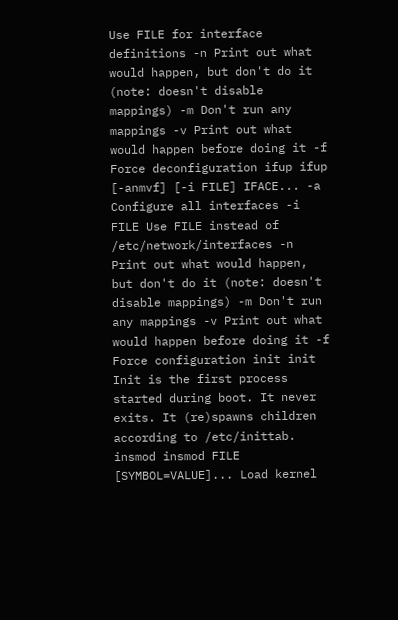Use FILE for interface definitions -n Print out what would happen, but don't do it (note: doesn't disable mappings) -m Don't run any mappings -v Print out what would happen before doing it -f Force deconfiguration ifup ifup [-anmvf] [-i FILE] IFACE... -a Configure all interfaces -i FILE Use FILE instead of /etc/network/interfaces -n Print out what would happen, but don't do it (note: doesn't disable mappings) -m Don't run any mappings -v Print out what would happen before doing it -f Force configuration init init Init is the first process started during boot. It never exits. It (re)spawns children according to /etc/inittab. insmod insmod FILE [SYMBOL=VALUE]... Load kernel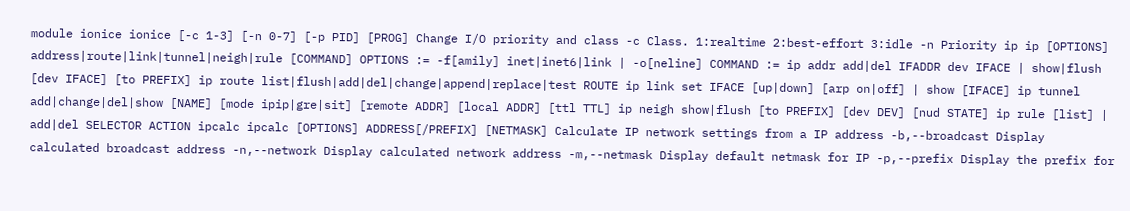module ionice ionice [-c 1-3] [-n 0-7] [-p PID] [PROG] Change I/O priority and class -c Class. 1:realtime 2:best-effort 3:idle -n Priority ip ip [OPTIONS] address|route|link|tunnel|neigh|rule [COMMAND] OPTIONS := -f[amily] inet|inet6|link | -o[neline] COMMAND := ip addr add|del IFADDR dev IFACE | show|flush [dev IFACE] [to PREFIX] ip route list|flush|add|del|change|append|replace|test ROUTE ip link set IFACE [up|down] [arp on|off] | show [IFACE] ip tunnel add|change|del|show [NAME] [mode ipip|gre|sit] [remote ADDR] [local ADDR] [ttl TTL] ip neigh show|flush [to PREFIX] [dev DEV] [nud STATE] ip rule [list] | add|del SELECTOR ACTION ipcalc ipcalc [OPTIONS] ADDRESS[/PREFIX] [NETMASK] Calculate IP network settings from a IP address -b,--broadcast Display calculated broadcast address -n,--network Display calculated network address -m,--netmask Display default netmask for IP -p,--prefix Display the prefix for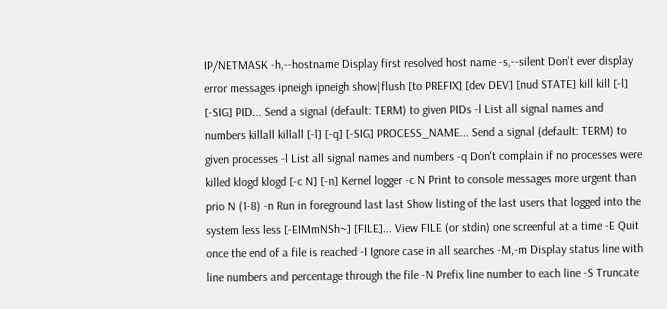IP/NETMASK -h,--hostname Display first resolved host name -s,--silent Don't ever display error messages ipneigh ipneigh show|flush [to PREFIX] [dev DEV] [nud STATE] kill kill [-l] [-SIG] PID... Send a signal (default: TERM) to given PIDs -l List all signal names and numbers killall killall [-l] [-q] [-SIG] PROCESS_NAME... Send a signal (default: TERM) to given processes -l List all signal names and numbers -q Don't complain if no processes were killed klogd klogd [-c N] [-n] Kernel logger -c N Print to console messages more urgent than prio N (1-8) -n Run in foreground last last Show listing of the last users that logged into the system less less [-EIMmNSh~] [FILE]... View FILE (or stdin) one screenful at a time -E Quit once the end of a file is reached -I Ignore case in all searches -M,-m Display status line with line numbers and percentage through the file -N Prefix line number to each line -S Truncate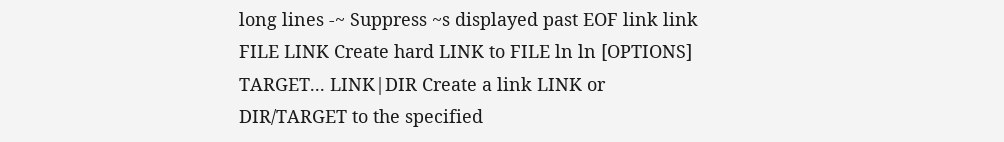long lines -~ Suppress ~s displayed past EOF link link FILE LINK Create hard LINK to FILE ln ln [OPTIONS] TARGET... LINK|DIR Create a link LINK or DIR/TARGET to the specified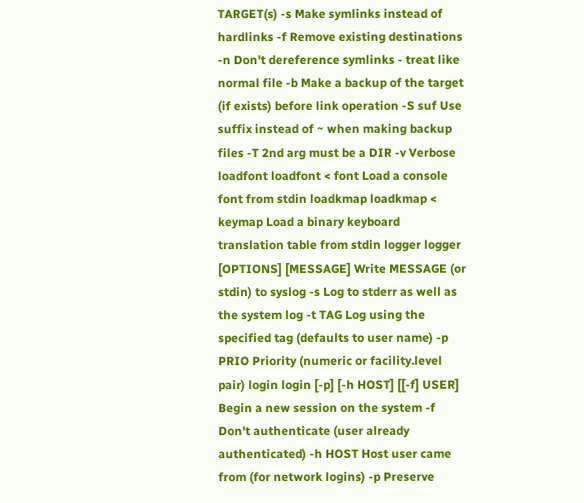TARGET(s) -s Make symlinks instead of hardlinks -f Remove existing destinations -n Don't dereference symlinks - treat like normal file -b Make a backup of the target (if exists) before link operation -S suf Use suffix instead of ~ when making backup files -T 2nd arg must be a DIR -v Verbose loadfont loadfont < font Load a console font from stdin loadkmap loadkmap < keymap Load a binary keyboard translation table from stdin logger logger [OPTIONS] [MESSAGE] Write MESSAGE (or stdin) to syslog -s Log to stderr as well as the system log -t TAG Log using the specified tag (defaults to user name) -p PRIO Priority (numeric or facility.level pair) login login [-p] [-h HOST] [[-f] USER] Begin a new session on the system -f Don't authenticate (user already authenticated) -h HOST Host user came from (for network logins) -p Preserve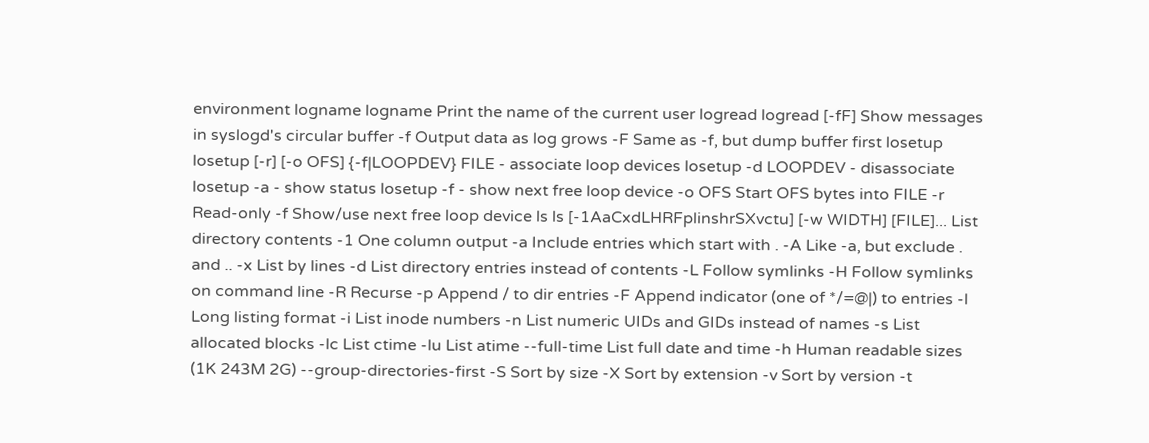environment logname logname Print the name of the current user logread logread [-fF] Show messages in syslogd's circular buffer -f Output data as log grows -F Same as -f, but dump buffer first losetup losetup [-r] [-o OFS] {-f|LOOPDEV} FILE - associate loop devices losetup -d LOOPDEV - disassociate losetup -a - show status losetup -f - show next free loop device -o OFS Start OFS bytes into FILE -r Read-only -f Show/use next free loop device ls ls [-1AaCxdLHRFplinshrSXvctu] [-w WIDTH] [FILE]... List directory contents -1 One column output -a Include entries which start with . -A Like -a, but exclude . and .. -x List by lines -d List directory entries instead of contents -L Follow symlinks -H Follow symlinks on command line -R Recurse -p Append / to dir entries -F Append indicator (one of */=@|) to entries -l Long listing format -i List inode numbers -n List numeric UIDs and GIDs instead of names -s List allocated blocks -lc List ctime -lu List atime --full-time List full date and time -h Human readable sizes (1K 243M 2G) --group-directories-first -S Sort by size -X Sort by extension -v Sort by version -t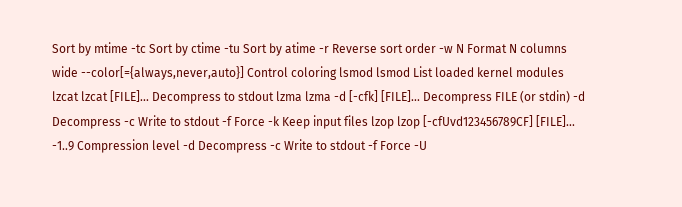Sort by mtime -tc Sort by ctime -tu Sort by atime -r Reverse sort order -w N Format N columns wide --color[={always,never,auto}] Control coloring lsmod lsmod List loaded kernel modules lzcat lzcat [FILE]... Decompress to stdout lzma lzma -d [-cfk] [FILE]... Decompress FILE (or stdin) -d Decompress -c Write to stdout -f Force -k Keep input files lzop lzop [-cfUvd123456789CF] [FILE]... -1..9 Compression level -d Decompress -c Write to stdout -f Force -U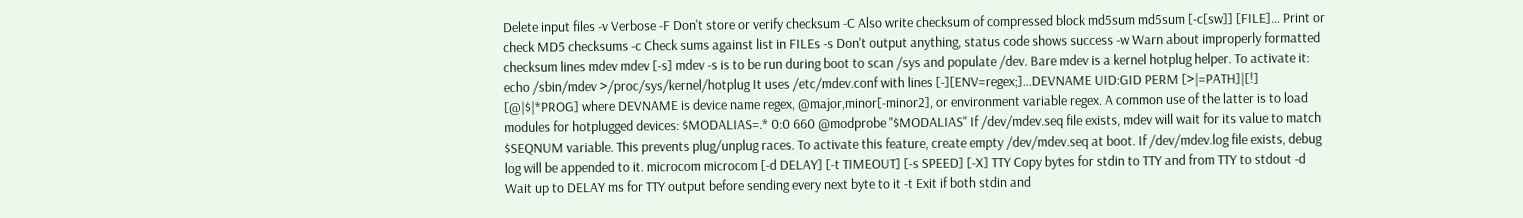Delete input files -v Verbose -F Don't store or verify checksum -C Also write checksum of compressed block md5sum md5sum [-c[sw]] [FILE]... Print or check MD5 checksums -c Check sums against list in FILEs -s Don't output anything, status code shows success -w Warn about improperly formatted checksum lines mdev mdev [-s] mdev -s is to be run during boot to scan /sys and populate /dev. Bare mdev is a kernel hotplug helper. To activate it: echo /sbin/mdev >/proc/sys/kernel/hotplug It uses /etc/mdev.conf with lines [-][ENV=regex;]...DEVNAME UID:GID PERM [>|=PATH]|[!] [@|$|*PROG] where DEVNAME is device name regex, @major,minor[-minor2], or environment variable regex. A common use of the latter is to load modules for hotplugged devices: $MODALIAS=.* 0:0 660 @modprobe "$MODALIAS" If /dev/mdev.seq file exists, mdev will wait for its value to match $SEQNUM variable. This prevents plug/unplug races. To activate this feature, create empty /dev/mdev.seq at boot. If /dev/mdev.log file exists, debug log will be appended to it. microcom microcom [-d DELAY] [-t TIMEOUT] [-s SPEED] [-X] TTY Copy bytes for stdin to TTY and from TTY to stdout -d Wait up to DELAY ms for TTY output before sending every next byte to it -t Exit if both stdin and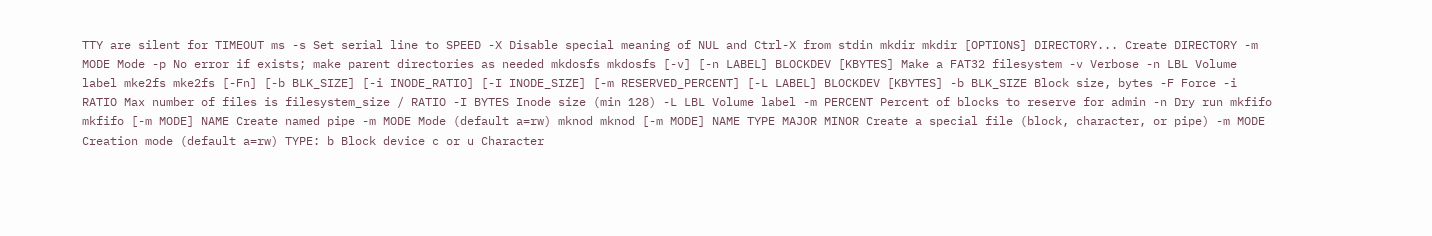TTY are silent for TIMEOUT ms -s Set serial line to SPEED -X Disable special meaning of NUL and Ctrl-X from stdin mkdir mkdir [OPTIONS] DIRECTORY... Create DIRECTORY -m MODE Mode -p No error if exists; make parent directories as needed mkdosfs mkdosfs [-v] [-n LABEL] BLOCKDEV [KBYTES] Make a FAT32 filesystem -v Verbose -n LBL Volume label mke2fs mke2fs [-Fn] [-b BLK_SIZE] [-i INODE_RATIO] [-I INODE_SIZE] [-m RESERVED_PERCENT] [-L LABEL] BLOCKDEV [KBYTES] -b BLK_SIZE Block size, bytes -F Force -i RATIO Max number of files is filesystem_size / RATIO -I BYTES Inode size (min 128) -L LBL Volume label -m PERCENT Percent of blocks to reserve for admin -n Dry run mkfifo mkfifo [-m MODE] NAME Create named pipe -m MODE Mode (default a=rw) mknod mknod [-m MODE] NAME TYPE MAJOR MINOR Create a special file (block, character, or pipe) -m MODE Creation mode (default a=rw) TYPE: b Block device c or u Character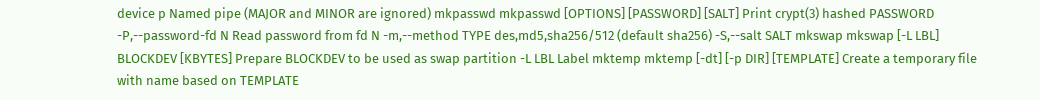device p Named pipe (MAJOR and MINOR are ignored) mkpasswd mkpasswd [OPTIONS] [PASSWORD] [SALT] Print crypt(3) hashed PASSWORD -P,--password-fd N Read password from fd N -m,--method TYPE des,md5,sha256/512 (default sha256) -S,--salt SALT mkswap mkswap [-L LBL] BLOCKDEV [KBYTES] Prepare BLOCKDEV to be used as swap partition -L LBL Label mktemp mktemp [-dt] [-p DIR] [TEMPLATE] Create a temporary file with name based on TEMPLATE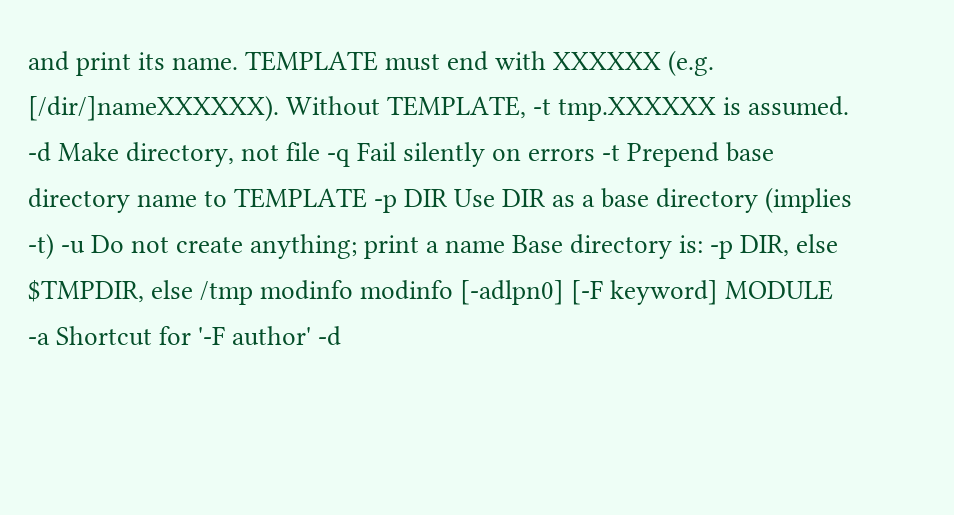and print its name. TEMPLATE must end with XXXXXX (e.g. [/dir/]nameXXXXXX). Without TEMPLATE, -t tmp.XXXXXX is assumed. -d Make directory, not file -q Fail silently on errors -t Prepend base directory name to TEMPLATE -p DIR Use DIR as a base directory (implies -t) -u Do not create anything; print a name Base directory is: -p DIR, else $TMPDIR, else /tmp modinfo modinfo [-adlpn0] [-F keyword] MODULE -a Shortcut for '-F author' -d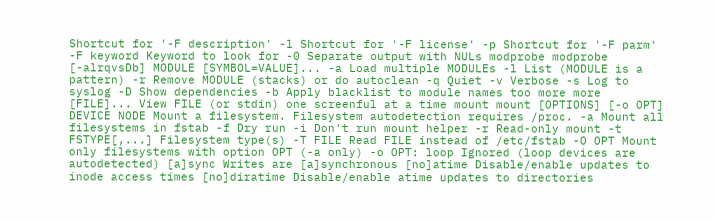Shortcut for '-F description' -l Shortcut for '-F license' -p Shortcut for '-F parm' -F keyword Keyword to look for -0 Separate output with NULs modprobe modprobe [-alrqvsDb] MODULE [SYMBOL=VALUE]... -a Load multiple MODULEs -l List (MODULE is a pattern) -r Remove MODULE (stacks) or do autoclean -q Quiet -v Verbose -s Log to syslog -D Show dependencies -b Apply blacklist to module names too more more [FILE]... View FILE (or stdin) one screenful at a time mount mount [OPTIONS] [-o OPT] DEVICE NODE Mount a filesystem. Filesystem autodetection requires /proc. -a Mount all filesystems in fstab -f Dry run -i Don't run mount helper -r Read-only mount -t FSTYPE[,...] Filesystem type(s) -T FILE Read FILE instead of /etc/fstab -O OPT Mount only filesystems with option OPT (-a only) -o OPT: loop Ignored (loop devices are autodetected) [a]sync Writes are [a]synchronous [no]atime Disable/enable updates to inode access times [no]diratime Disable/enable atime updates to directories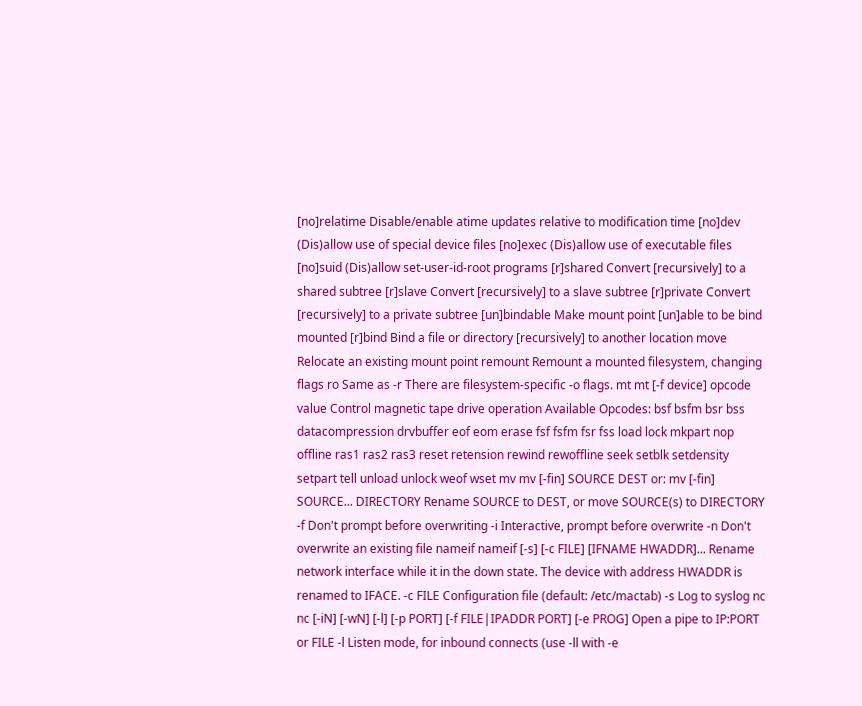[no]relatime Disable/enable atime updates relative to modification time [no]dev (Dis)allow use of special device files [no]exec (Dis)allow use of executable files [no]suid (Dis)allow set-user-id-root programs [r]shared Convert [recursively] to a shared subtree [r]slave Convert [recursively] to a slave subtree [r]private Convert [recursively] to a private subtree [un]bindable Make mount point [un]able to be bind mounted [r]bind Bind a file or directory [recursively] to another location move Relocate an existing mount point remount Remount a mounted filesystem, changing flags ro Same as -r There are filesystem-specific -o flags. mt mt [-f device] opcode value Control magnetic tape drive operation Available Opcodes: bsf bsfm bsr bss datacompression drvbuffer eof eom erase fsf fsfm fsr fss load lock mkpart nop offline ras1 ras2 ras3 reset retension rewind rewoffline seek setblk setdensity setpart tell unload unlock weof wset mv mv [-fin] SOURCE DEST or: mv [-fin] SOURCE... DIRECTORY Rename SOURCE to DEST, or move SOURCE(s) to DIRECTORY -f Don't prompt before overwriting -i Interactive, prompt before overwrite -n Don't overwrite an existing file nameif nameif [-s] [-c FILE] [IFNAME HWADDR]... Rename network interface while it in the down state. The device with address HWADDR is renamed to IFACE. -c FILE Configuration file (default: /etc/mactab) -s Log to syslog nc nc [-iN] [-wN] [-l] [-p PORT] [-f FILE|IPADDR PORT] [-e PROG] Open a pipe to IP:PORT or FILE -l Listen mode, for inbound connects (use -ll with -e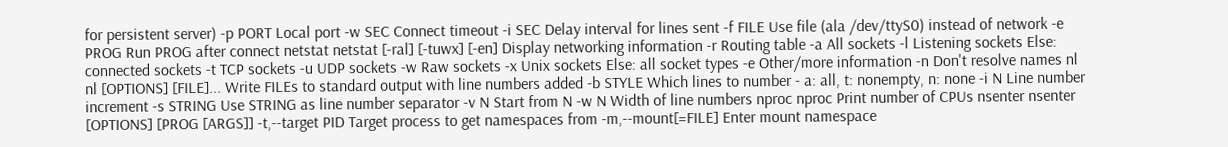for persistent server) -p PORT Local port -w SEC Connect timeout -i SEC Delay interval for lines sent -f FILE Use file (ala /dev/ttyS0) instead of network -e PROG Run PROG after connect netstat netstat [-ral] [-tuwx] [-en] Display networking information -r Routing table -a All sockets -l Listening sockets Else: connected sockets -t TCP sockets -u UDP sockets -w Raw sockets -x Unix sockets Else: all socket types -e Other/more information -n Don't resolve names nl nl [OPTIONS] [FILE]... Write FILEs to standard output with line numbers added -b STYLE Which lines to number - a: all, t: nonempty, n: none -i N Line number increment -s STRING Use STRING as line number separator -v N Start from N -w N Width of line numbers nproc nproc Print number of CPUs nsenter nsenter [OPTIONS] [PROG [ARGS]] -t,--target PID Target process to get namespaces from -m,--mount[=FILE] Enter mount namespace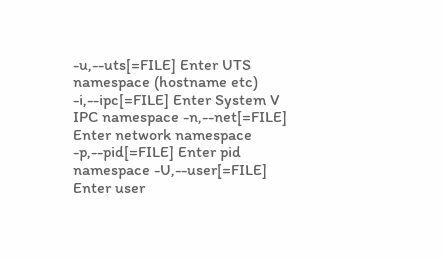-u,--uts[=FILE] Enter UTS namespace (hostname etc) -i,--ipc[=FILE] Enter System V IPC namespace -n,--net[=FILE] Enter network namespace -p,--pid[=FILE] Enter pid namespace -U,--user[=FILE] Enter user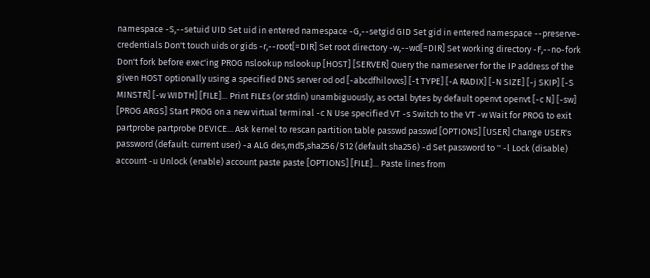namespace -S,--setuid UID Set uid in entered namespace -G,--setgid GID Set gid in entered namespace --preserve-credentials Don't touch uids or gids -r,--root[=DIR] Set root directory -w,--wd[=DIR] Set working directory -F,--no-fork Don't fork before exec'ing PROG nslookup nslookup [HOST] [SERVER] Query the nameserver for the IP address of the given HOST optionally using a specified DNS server od od [-abcdfhilovxs] [-t TYPE] [-A RADIX] [-N SIZE] [-j SKIP] [-S MINSTR] [-w WIDTH] [FILE]... Print FILEs (or stdin) unambiguously, as octal bytes by default openvt openvt [-c N] [-sw] [PROG ARGS] Start PROG on a new virtual terminal -c N Use specified VT -s Switch to the VT -w Wait for PROG to exit partprobe partprobe DEVICE... Ask kernel to rescan partition table passwd passwd [OPTIONS] [USER] Change USER's password (default: current user) -a ALG des,md5,sha256/512 (default sha256) -d Set password to '' -l Lock (disable) account -u Unlock (enable) account paste paste [OPTIONS] [FILE]... Paste lines from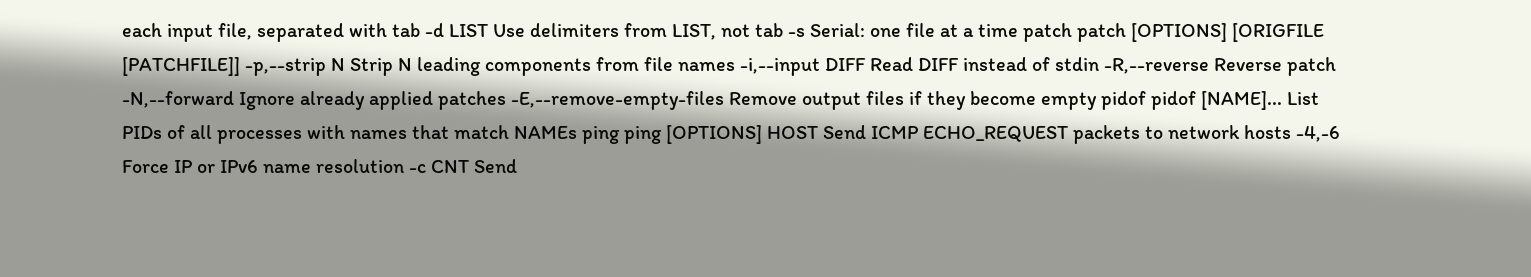each input file, separated with tab -d LIST Use delimiters from LIST, not tab -s Serial: one file at a time patch patch [OPTIONS] [ORIGFILE [PATCHFILE]] -p,--strip N Strip N leading components from file names -i,--input DIFF Read DIFF instead of stdin -R,--reverse Reverse patch -N,--forward Ignore already applied patches -E,--remove-empty-files Remove output files if they become empty pidof pidof [NAME]... List PIDs of all processes with names that match NAMEs ping ping [OPTIONS] HOST Send ICMP ECHO_REQUEST packets to network hosts -4,-6 Force IP or IPv6 name resolution -c CNT Send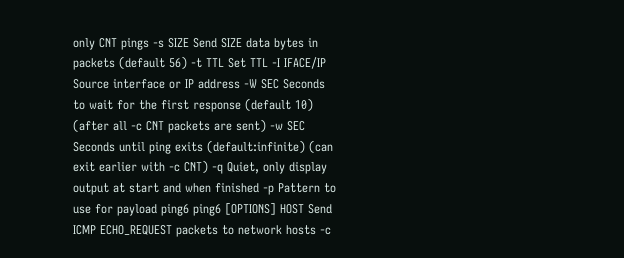only CNT pings -s SIZE Send SIZE data bytes in packets (default 56) -t TTL Set TTL -I IFACE/IP Source interface or IP address -W SEC Seconds to wait for the first response (default 10) (after all -c CNT packets are sent) -w SEC Seconds until ping exits (default:infinite) (can exit earlier with -c CNT) -q Quiet, only display output at start and when finished -p Pattern to use for payload ping6 ping6 [OPTIONS] HOST Send ICMP ECHO_REQUEST packets to network hosts -c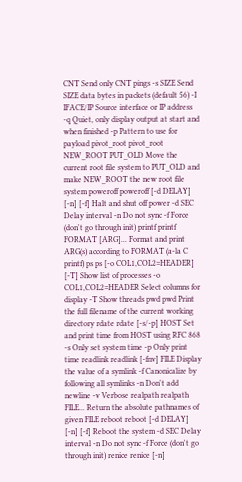CNT Send only CNT pings -s SIZE Send SIZE data bytes in packets (default 56) -I IFACE/IP Source interface or IP address -q Quiet, only display output at start and when finished -p Pattern to use for payload pivot_root pivot_root NEW_ROOT PUT_OLD Move the current root file system to PUT_OLD and make NEW_ROOT the new root file system poweroff poweroff [-d DELAY] [-n] [-f] Halt and shut off power -d SEC Delay interval -n Do not sync -f Force (don't go through init) printf printf FORMAT [ARG]... Format and print ARG(s) according to FORMAT (a-la C printf) ps ps [-o COL1,COL2=HEADER] [-T] Show list of processes -o COL1,COL2=HEADER Select columns for display -T Show threads pwd pwd Print the full filename of the current working directory rdate rdate [-s/-p] HOST Set and print time from HOST using RFC 868 -s Only set system time -p Only print time readlink readlink [-fnv] FILE Display the value of a symlink -f Canonicalize by following all symlinks -n Don't add newline -v Verbose realpath realpath FILE... Return the absolute pathnames of given FILE reboot reboot [-d DELAY] [-n] [-f] Reboot the system -d SEC Delay interval -n Do not sync -f Force (don't go through init) renice renice [-n]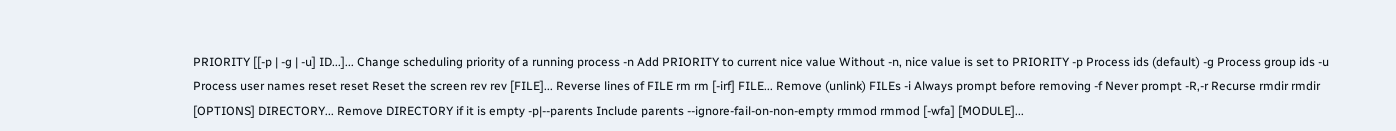PRIORITY [[-p | -g | -u] ID...]... Change scheduling priority of a running process -n Add PRIORITY to current nice value Without -n, nice value is set to PRIORITY -p Process ids (default) -g Process group ids -u Process user names reset reset Reset the screen rev rev [FILE]... Reverse lines of FILE rm rm [-irf] FILE... Remove (unlink) FILEs -i Always prompt before removing -f Never prompt -R,-r Recurse rmdir rmdir [OPTIONS] DIRECTORY... Remove DIRECTORY if it is empty -p|--parents Include parents --ignore-fail-on-non-empty rmmod rmmod [-wfa] [MODULE]...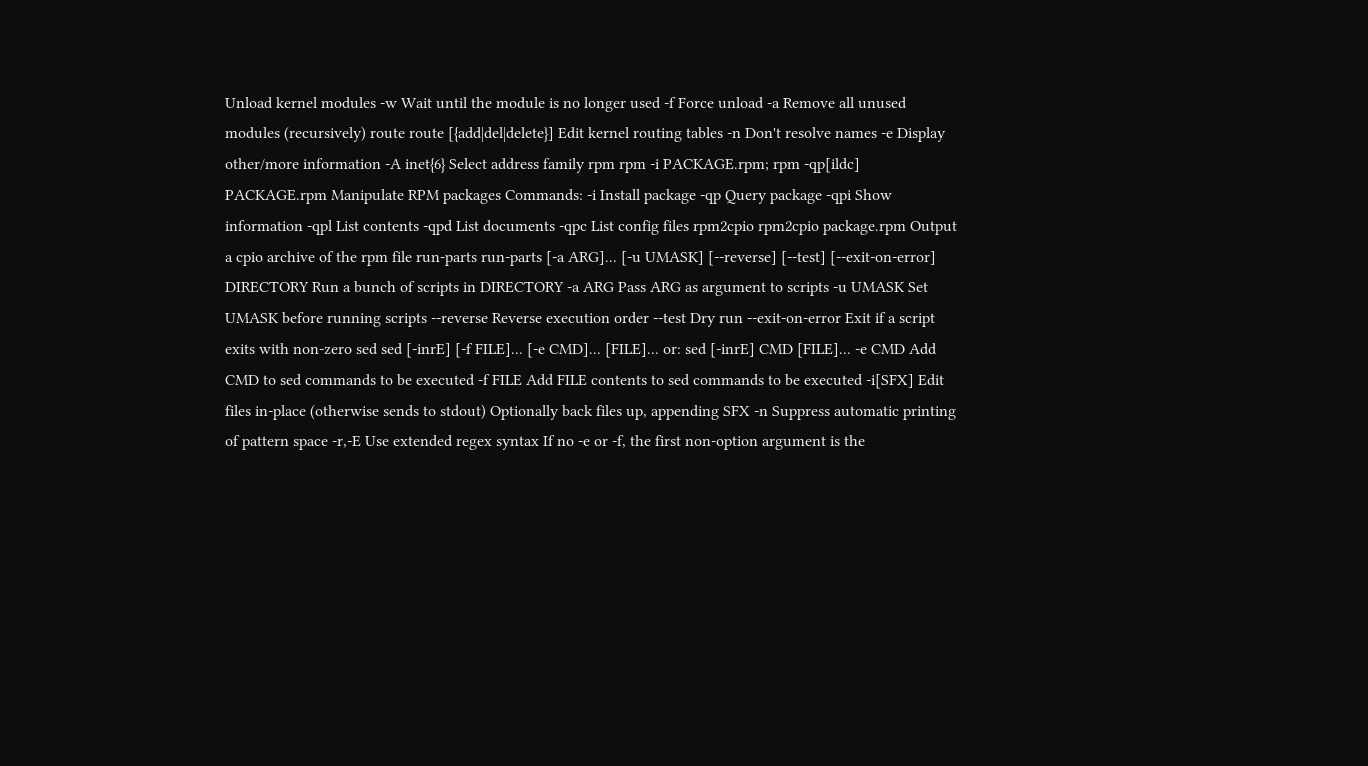Unload kernel modules -w Wait until the module is no longer used -f Force unload -a Remove all unused modules (recursively) route route [{add|del|delete}] Edit kernel routing tables -n Don't resolve names -e Display other/more information -A inet{6} Select address family rpm rpm -i PACKAGE.rpm; rpm -qp[ildc] PACKAGE.rpm Manipulate RPM packages Commands: -i Install package -qp Query package -qpi Show information -qpl List contents -qpd List documents -qpc List config files rpm2cpio rpm2cpio package.rpm Output a cpio archive of the rpm file run-parts run-parts [-a ARG]... [-u UMASK] [--reverse] [--test] [--exit-on-error] DIRECTORY Run a bunch of scripts in DIRECTORY -a ARG Pass ARG as argument to scripts -u UMASK Set UMASK before running scripts --reverse Reverse execution order --test Dry run --exit-on-error Exit if a script exits with non-zero sed sed [-inrE] [-f FILE]... [-e CMD]... [FILE]... or: sed [-inrE] CMD [FILE]... -e CMD Add CMD to sed commands to be executed -f FILE Add FILE contents to sed commands to be executed -i[SFX] Edit files in-place (otherwise sends to stdout) Optionally back files up, appending SFX -n Suppress automatic printing of pattern space -r,-E Use extended regex syntax If no -e or -f, the first non-option argument is the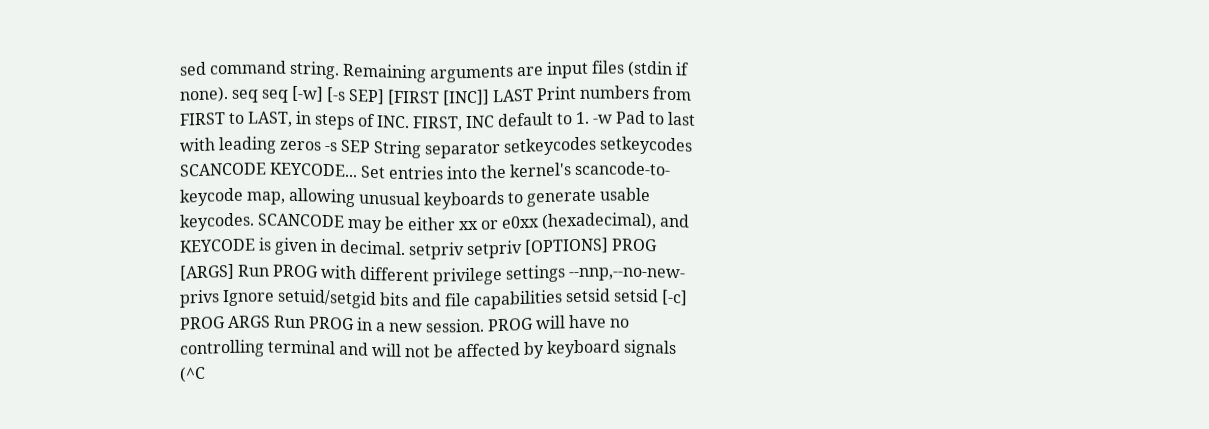sed command string. Remaining arguments are input files (stdin if none). seq seq [-w] [-s SEP] [FIRST [INC]] LAST Print numbers from FIRST to LAST, in steps of INC. FIRST, INC default to 1. -w Pad to last with leading zeros -s SEP String separator setkeycodes setkeycodes SCANCODE KEYCODE... Set entries into the kernel's scancode-to-keycode map, allowing unusual keyboards to generate usable keycodes. SCANCODE may be either xx or e0xx (hexadecimal), and KEYCODE is given in decimal. setpriv setpriv [OPTIONS] PROG [ARGS] Run PROG with different privilege settings --nnp,--no-new-privs Ignore setuid/setgid bits and file capabilities setsid setsid [-c] PROG ARGS Run PROG in a new session. PROG will have no controlling terminal and will not be affected by keyboard signals (^C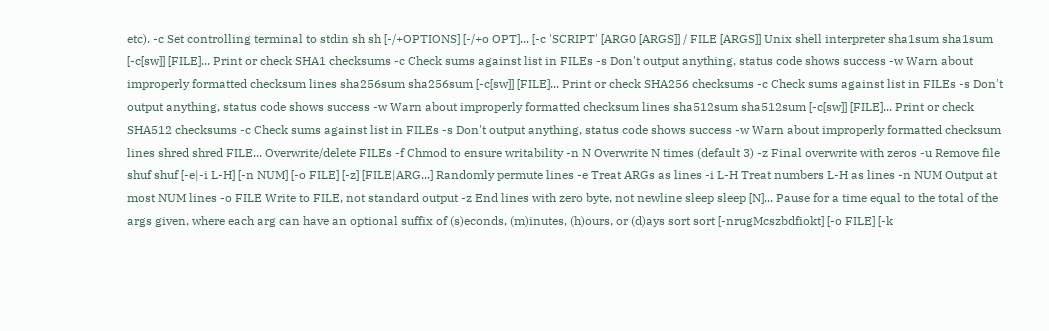etc). -c Set controlling terminal to stdin sh sh [-/+OPTIONS] [-/+o OPT]... [-c 'SCRIPT' [ARG0 [ARGS]] / FILE [ARGS]] Unix shell interpreter sha1sum sha1sum [-c[sw]] [FILE]... Print or check SHA1 checksums -c Check sums against list in FILEs -s Don't output anything, status code shows success -w Warn about improperly formatted checksum lines sha256sum sha256sum [-c[sw]] [FILE]... Print or check SHA256 checksums -c Check sums against list in FILEs -s Don't output anything, status code shows success -w Warn about improperly formatted checksum lines sha512sum sha512sum [-c[sw]] [FILE]... Print or check SHA512 checksums -c Check sums against list in FILEs -s Don't output anything, status code shows success -w Warn about improperly formatted checksum lines shred shred FILE... Overwrite/delete FILEs -f Chmod to ensure writability -n N Overwrite N times (default 3) -z Final overwrite with zeros -u Remove file shuf shuf [-e|-i L-H] [-n NUM] [-o FILE] [-z] [FILE|ARG...] Randomly permute lines -e Treat ARGs as lines -i L-H Treat numbers L-H as lines -n NUM Output at most NUM lines -o FILE Write to FILE, not standard output -z End lines with zero byte, not newline sleep sleep [N]... Pause for a time equal to the total of the args given, where each arg can have an optional suffix of (s)econds, (m)inutes, (h)ours, or (d)ays sort sort [-nrugMcszbdfiokt] [-o FILE] [-k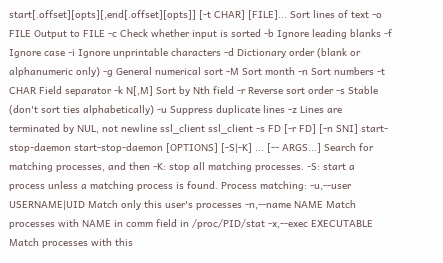start[.offset][opts][,end[.offset][opts]] [-t CHAR] [FILE]... Sort lines of text -o FILE Output to FILE -c Check whether input is sorted -b Ignore leading blanks -f Ignore case -i Ignore unprintable characters -d Dictionary order (blank or alphanumeric only) -g General numerical sort -M Sort month -n Sort numbers -t CHAR Field separator -k N[,M] Sort by Nth field -r Reverse sort order -s Stable (don't sort ties alphabetically) -u Suppress duplicate lines -z Lines are terminated by NUL, not newline ssl_client ssl_client -s FD [-r FD] [-n SNI] start-stop-daemon start-stop-daemon [OPTIONS] [-S|-K] ... [-- ARGS...] Search for matching processes, and then -K: stop all matching processes. -S: start a process unless a matching process is found. Process matching: -u,--user USERNAME|UID Match only this user's processes -n,--name NAME Match processes with NAME in comm field in /proc/PID/stat -x,--exec EXECUTABLE Match processes with this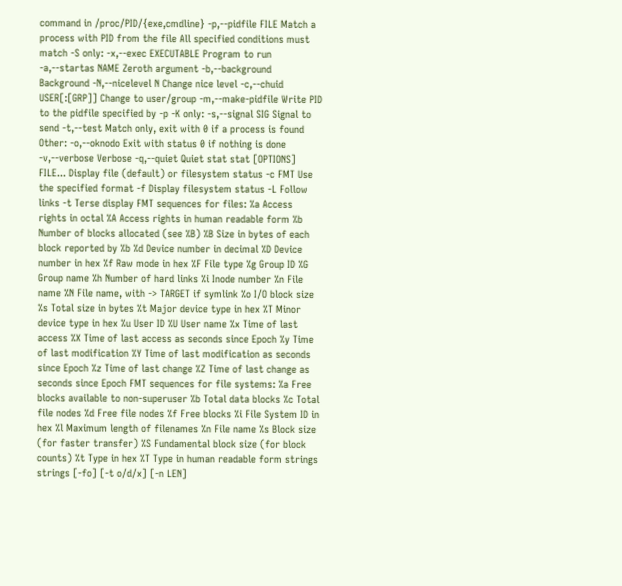command in /proc/PID/{exe,cmdline} -p,--pidfile FILE Match a process with PID from the file All specified conditions must match -S only: -x,--exec EXECUTABLE Program to run -a,--startas NAME Zeroth argument -b,--background Background -N,--nicelevel N Change nice level -c,--chuid USER[:[GRP]] Change to user/group -m,--make-pidfile Write PID to the pidfile specified by -p -K only: -s,--signal SIG Signal to send -t,--test Match only, exit with 0 if a process is found Other: -o,--oknodo Exit with status 0 if nothing is done -v,--verbose Verbose -q,--quiet Quiet stat stat [OPTIONS] FILE... Display file (default) or filesystem status -c FMT Use the specified format -f Display filesystem status -L Follow links -t Terse display FMT sequences for files: %a Access rights in octal %A Access rights in human readable form %b Number of blocks allocated (see %B) %B Size in bytes of each block reported by %b %d Device number in decimal %D Device number in hex %f Raw mode in hex %F File type %g Group ID %G Group name %h Number of hard links %i Inode number %n File name %N File name, with -> TARGET if symlink %o I/O block size %s Total size in bytes %t Major device type in hex %T Minor device type in hex %u User ID %U User name %x Time of last access %X Time of last access as seconds since Epoch %y Time of last modification %Y Time of last modification as seconds since Epoch %z Time of last change %Z Time of last change as seconds since Epoch FMT sequences for file systems: %a Free blocks available to non-superuser %b Total data blocks %c Total file nodes %d Free file nodes %f Free blocks %i File System ID in hex %l Maximum length of filenames %n File name %s Block size (for faster transfer) %S Fundamental block size (for block counts) %t Type in hex %T Type in human readable form strings strings [-fo] [-t o/d/x] [-n LEN]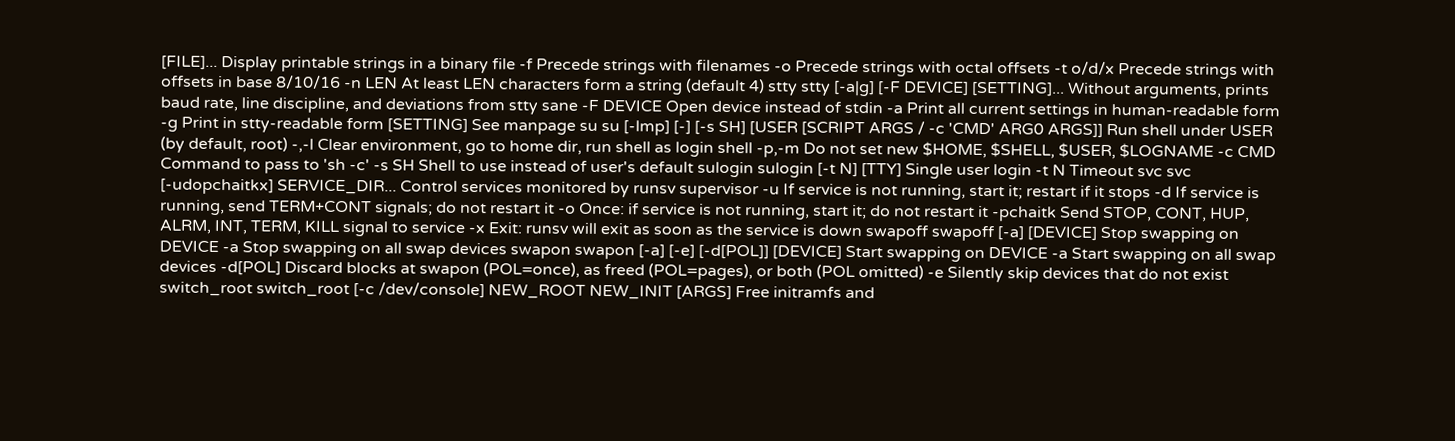[FILE]... Display printable strings in a binary file -f Precede strings with filenames -o Precede strings with octal offsets -t o/d/x Precede strings with offsets in base 8/10/16 -n LEN At least LEN characters form a string (default 4) stty stty [-a|g] [-F DEVICE] [SETTING]... Without arguments, prints baud rate, line discipline, and deviations from stty sane -F DEVICE Open device instead of stdin -a Print all current settings in human-readable form -g Print in stty-readable form [SETTING] See manpage su su [-lmp] [-] [-s SH] [USER [SCRIPT ARGS / -c 'CMD' ARG0 ARGS]] Run shell under USER (by default, root) -,-l Clear environment, go to home dir, run shell as login shell -p,-m Do not set new $HOME, $SHELL, $USER, $LOGNAME -c CMD Command to pass to 'sh -c' -s SH Shell to use instead of user's default sulogin sulogin [-t N] [TTY] Single user login -t N Timeout svc svc [-udopchaitkx] SERVICE_DIR... Control services monitored by runsv supervisor -u If service is not running, start it; restart if it stops -d If service is running, send TERM+CONT signals; do not restart it -o Once: if service is not running, start it; do not restart it -pchaitk Send STOP, CONT, HUP, ALRM, INT, TERM, KILL signal to service -x Exit: runsv will exit as soon as the service is down swapoff swapoff [-a] [DEVICE] Stop swapping on DEVICE -a Stop swapping on all swap devices swapon swapon [-a] [-e] [-d[POL]] [DEVICE] Start swapping on DEVICE -a Start swapping on all swap devices -d[POL] Discard blocks at swapon (POL=once), as freed (POL=pages), or both (POL omitted) -e Silently skip devices that do not exist switch_root switch_root [-c /dev/console] NEW_ROOT NEW_INIT [ARGS] Free initramfs and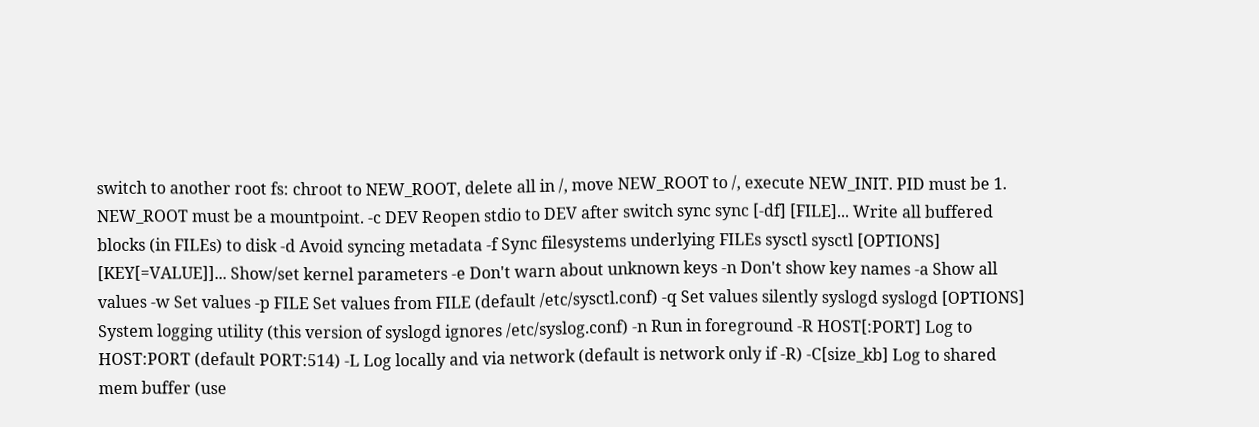switch to another root fs: chroot to NEW_ROOT, delete all in /, move NEW_ROOT to /, execute NEW_INIT. PID must be 1. NEW_ROOT must be a mountpoint. -c DEV Reopen stdio to DEV after switch sync sync [-df] [FILE]... Write all buffered blocks (in FILEs) to disk -d Avoid syncing metadata -f Sync filesystems underlying FILEs sysctl sysctl [OPTIONS] [KEY[=VALUE]]... Show/set kernel parameters -e Don't warn about unknown keys -n Don't show key names -a Show all values -w Set values -p FILE Set values from FILE (default /etc/sysctl.conf) -q Set values silently syslogd syslogd [OPTIONS] System logging utility (this version of syslogd ignores /etc/syslog.conf) -n Run in foreground -R HOST[:PORT] Log to HOST:PORT (default PORT:514) -L Log locally and via network (default is network only if -R) -C[size_kb] Log to shared mem buffer (use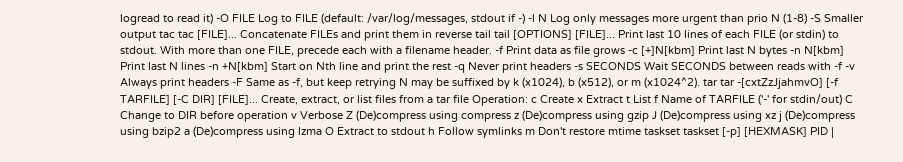logread to read it) -O FILE Log to FILE (default: /var/log/messages, stdout if -) -l N Log only messages more urgent than prio N (1-8) -S Smaller output tac tac [FILE]... Concatenate FILEs and print them in reverse tail tail [OPTIONS] [FILE]... Print last 10 lines of each FILE (or stdin) to stdout. With more than one FILE, precede each with a filename header. -f Print data as file grows -c [+]N[kbm] Print last N bytes -n N[kbm] Print last N lines -n +N[kbm] Start on Nth line and print the rest -q Never print headers -s SECONDS Wait SECONDS between reads with -f -v Always print headers -F Same as -f, but keep retrying N may be suffixed by k (x1024), b (x512), or m (x1024^2). tar tar -[cxtZzJjahmvO] [-f TARFILE] [-C DIR] [FILE]... Create, extract, or list files from a tar file Operation: c Create x Extract t List f Name of TARFILE ('-' for stdin/out) C Change to DIR before operation v Verbose Z (De)compress using compress z (De)compress using gzip J (De)compress using xz j (De)compress using bzip2 a (De)compress using lzma O Extract to stdout h Follow symlinks m Don't restore mtime taskset taskset [-p] [HEXMASK] PID |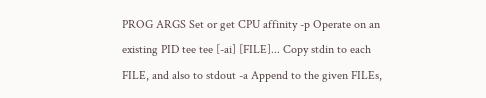PROG ARGS Set or get CPU affinity -p Operate on an existing PID tee tee [-ai] [FILE]... Copy stdin to each FILE, and also to stdout -a Append to the given FILEs,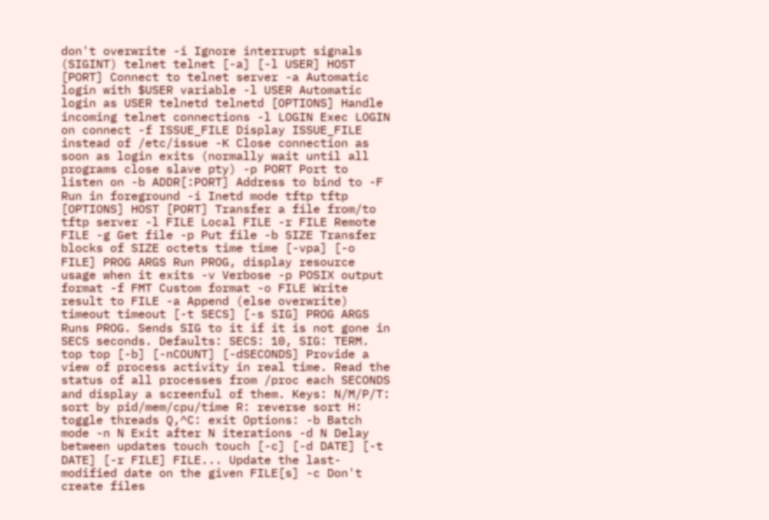don't overwrite -i Ignore interrupt signals (SIGINT) telnet telnet [-a] [-l USER] HOST [PORT] Connect to telnet server -a Automatic login with $USER variable -l USER Automatic login as USER telnetd telnetd [OPTIONS] Handle incoming telnet connections -l LOGIN Exec LOGIN on connect -f ISSUE_FILE Display ISSUE_FILE instead of /etc/issue -K Close connection as soon as login exits (normally wait until all programs close slave pty) -p PORT Port to listen on -b ADDR[:PORT] Address to bind to -F Run in foreground -i Inetd mode tftp tftp [OPTIONS] HOST [PORT] Transfer a file from/to tftp server -l FILE Local FILE -r FILE Remote FILE -g Get file -p Put file -b SIZE Transfer blocks of SIZE octets time time [-vpa] [-o FILE] PROG ARGS Run PROG, display resource usage when it exits -v Verbose -p POSIX output format -f FMT Custom format -o FILE Write result to FILE -a Append (else overwrite) timeout timeout [-t SECS] [-s SIG] PROG ARGS Runs PROG. Sends SIG to it if it is not gone in SECS seconds. Defaults: SECS: 10, SIG: TERM. top top [-b] [-nCOUNT] [-dSECONDS] Provide a view of process activity in real time. Read the status of all processes from /proc each SECONDS and display a screenful of them. Keys: N/M/P/T: sort by pid/mem/cpu/time R: reverse sort H: toggle threads Q,^C: exit Options: -b Batch mode -n N Exit after N iterations -d N Delay between updates touch touch [-c] [-d DATE] [-t DATE] [-r FILE] FILE... Update the last-modified date on the given FILE[s] -c Don't create files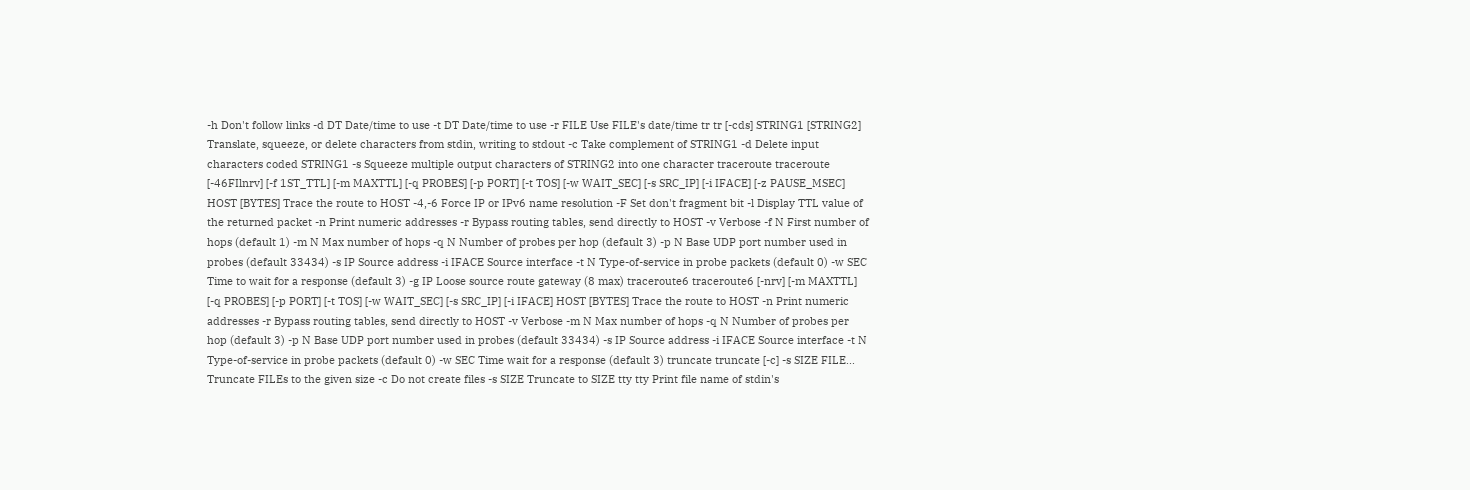-h Don't follow links -d DT Date/time to use -t DT Date/time to use -r FILE Use FILE's date/time tr tr [-cds] STRING1 [STRING2] Translate, squeeze, or delete characters from stdin, writing to stdout -c Take complement of STRING1 -d Delete input characters coded STRING1 -s Squeeze multiple output characters of STRING2 into one character traceroute traceroute [-46FIlnrv] [-f 1ST_TTL] [-m MAXTTL] [-q PROBES] [-p PORT] [-t TOS] [-w WAIT_SEC] [-s SRC_IP] [-i IFACE] [-z PAUSE_MSEC] HOST [BYTES] Trace the route to HOST -4,-6 Force IP or IPv6 name resolution -F Set don't fragment bit -l Display TTL value of the returned packet -n Print numeric addresses -r Bypass routing tables, send directly to HOST -v Verbose -f N First number of hops (default 1) -m N Max number of hops -q N Number of probes per hop (default 3) -p N Base UDP port number used in probes (default 33434) -s IP Source address -i IFACE Source interface -t N Type-of-service in probe packets (default 0) -w SEC Time to wait for a response (default 3) -g IP Loose source route gateway (8 max) traceroute6 traceroute6 [-nrv] [-m MAXTTL] [-q PROBES] [-p PORT] [-t TOS] [-w WAIT_SEC] [-s SRC_IP] [-i IFACE] HOST [BYTES] Trace the route to HOST -n Print numeric addresses -r Bypass routing tables, send directly to HOST -v Verbose -m N Max number of hops -q N Number of probes per hop (default 3) -p N Base UDP port number used in probes (default 33434) -s IP Source address -i IFACE Source interface -t N Type-of-service in probe packets (default 0) -w SEC Time wait for a response (default 3) truncate truncate [-c] -s SIZE FILE... Truncate FILEs to the given size -c Do not create files -s SIZE Truncate to SIZE tty tty Print file name of stdin's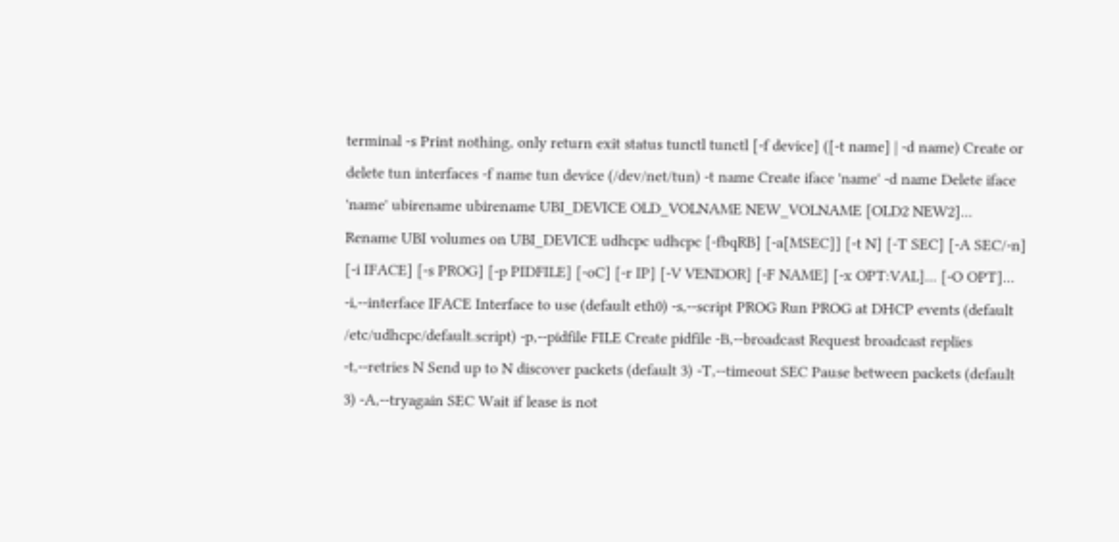terminal -s Print nothing, only return exit status tunctl tunctl [-f device] ([-t name] | -d name) Create or delete tun interfaces -f name tun device (/dev/net/tun) -t name Create iface 'name' -d name Delete iface 'name' ubirename ubirename UBI_DEVICE OLD_VOLNAME NEW_VOLNAME [OLD2 NEW2]... Rename UBI volumes on UBI_DEVICE udhcpc udhcpc [-fbqRB] [-a[MSEC]] [-t N] [-T SEC] [-A SEC/-n] [-i IFACE] [-s PROG] [-p PIDFILE] [-oC] [-r IP] [-V VENDOR] [-F NAME] [-x OPT:VAL]... [-O OPT]... -i,--interface IFACE Interface to use (default eth0) -s,--script PROG Run PROG at DHCP events (default /etc/udhcpc/default.script) -p,--pidfile FILE Create pidfile -B,--broadcast Request broadcast replies -t,--retries N Send up to N discover packets (default 3) -T,--timeout SEC Pause between packets (default 3) -A,--tryagain SEC Wait if lease is not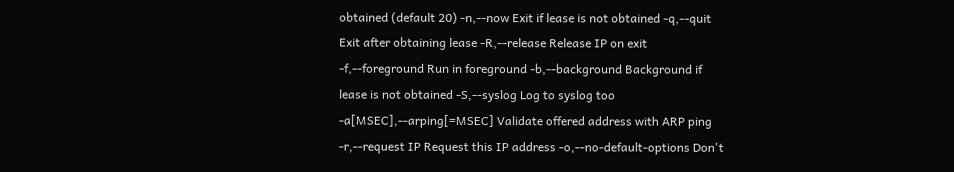obtained (default 20) -n,--now Exit if lease is not obtained -q,--quit Exit after obtaining lease -R,--release Release IP on exit -f,--foreground Run in foreground -b,--background Background if lease is not obtained -S,--syslog Log to syslog too -a[MSEC],--arping[=MSEC] Validate offered address with ARP ping -r,--request IP Request this IP address -o,--no-default-options Don't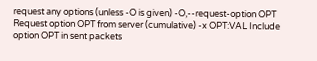request any options (unless -O is given) -O,--request-option OPT Request option OPT from server (cumulative) -x OPT:VAL Include option OPT in sent packets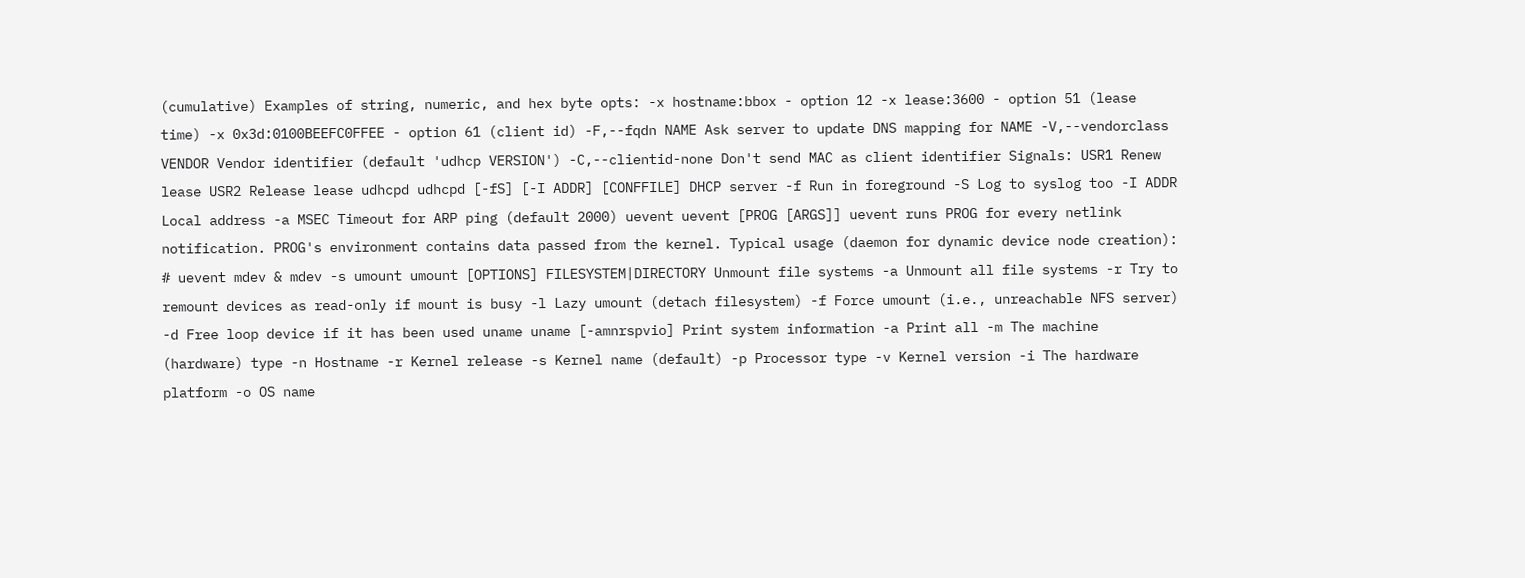(cumulative) Examples of string, numeric, and hex byte opts: -x hostname:bbox - option 12 -x lease:3600 - option 51 (lease time) -x 0x3d:0100BEEFC0FFEE - option 61 (client id) -F,--fqdn NAME Ask server to update DNS mapping for NAME -V,--vendorclass VENDOR Vendor identifier (default 'udhcp VERSION') -C,--clientid-none Don't send MAC as client identifier Signals: USR1 Renew lease USR2 Release lease udhcpd udhcpd [-fS] [-I ADDR] [CONFFILE] DHCP server -f Run in foreground -S Log to syslog too -I ADDR Local address -a MSEC Timeout for ARP ping (default 2000) uevent uevent [PROG [ARGS]] uevent runs PROG for every netlink notification. PROG's environment contains data passed from the kernel. Typical usage (daemon for dynamic device node creation): # uevent mdev & mdev -s umount umount [OPTIONS] FILESYSTEM|DIRECTORY Unmount file systems -a Unmount all file systems -r Try to remount devices as read-only if mount is busy -l Lazy umount (detach filesystem) -f Force umount (i.e., unreachable NFS server) -d Free loop device if it has been used uname uname [-amnrspvio] Print system information -a Print all -m The machine (hardware) type -n Hostname -r Kernel release -s Kernel name (default) -p Processor type -v Kernel version -i The hardware platform -o OS name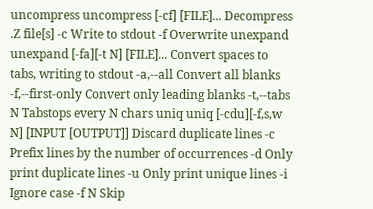uncompress uncompress [-cf] [FILE]... Decompress .Z file[s] -c Write to stdout -f Overwrite unexpand unexpand [-fa][-t N] [FILE]... Convert spaces to tabs, writing to stdout -a,--all Convert all blanks -f,--first-only Convert only leading blanks -t,--tabs N Tabstops every N chars uniq uniq [-cdu][-f,s,w N] [INPUT [OUTPUT]] Discard duplicate lines -c Prefix lines by the number of occurrences -d Only print duplicate lines -u Only print unique lines -i Ignore case -f N Skip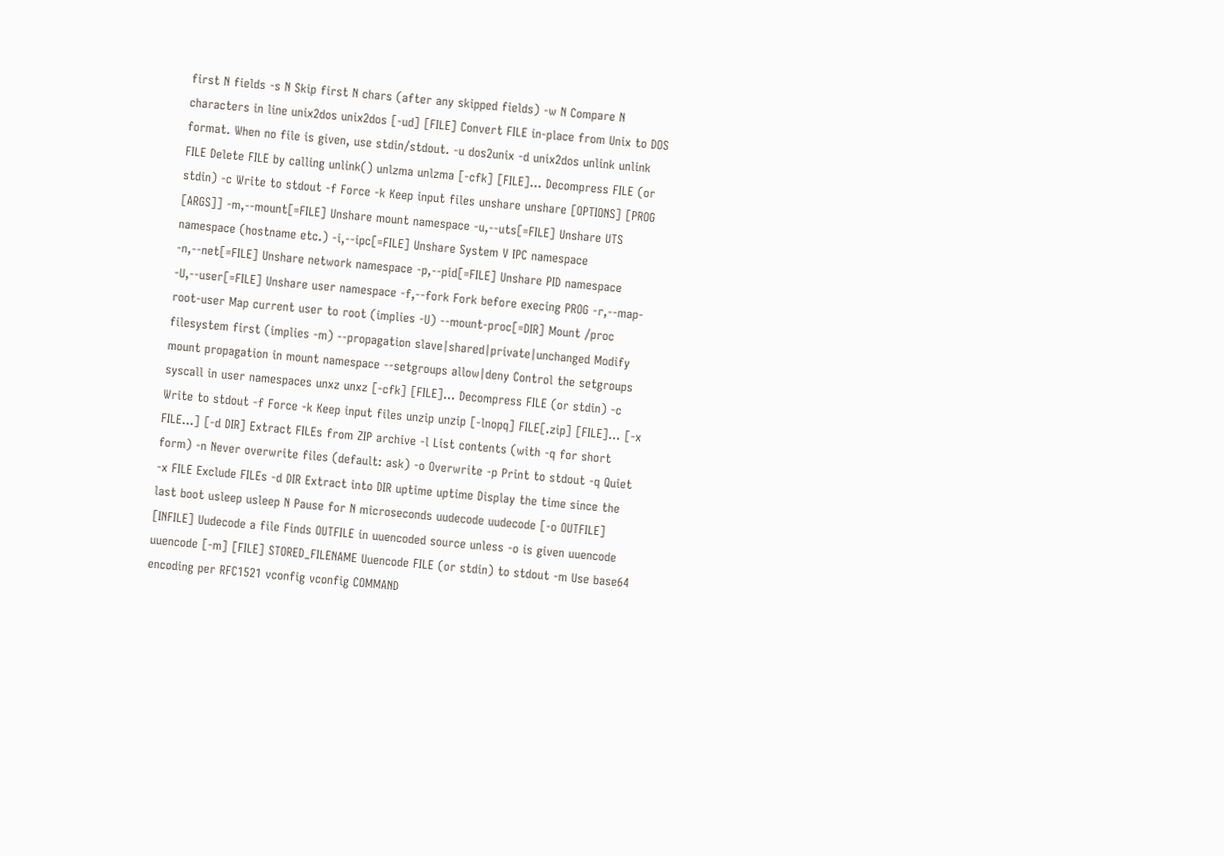first N fields -s N Skip first N chars (after any skipped fields) -w N Compare N characters in line unix2dos unix2dos [-ud] [FILE] Convert FILE in-place from Unix to DOS format. When no file is given, use stdin/stdout. -u dos2unix -d unix2dos unlink unlink FILE Delete FILE by calling unlink() unlzma unlzma [-cfk] [FILE]... Decompress FILE (or stdin) -c Write to stdout -f Force -k Keep input files unshare unshare [OPTIONS] [PROG [ARGS]] -m,--mount[=FILE] Unshare mount namespace -u,--uts[=FILE] Unshare UTS namespace (hostname etc.) -i,--ipc[=FILE] Unshare System V IPC namespace -n,--net[=FILE] Unshare network namespace -p,--pid[=FILE] Unshare PID namespace -U,--user[=FILE] Unshare user namespace -f,--fork Fork before execing PROG -r,--map-root-user Map current user to root (implies -U) --mount-proc[=DIR] Mount /proc filesystem first (implies -m) --propagation slave|shared|private|unchanged Modify mount propagation in mount namespace --setgroups allow|deny Control the setgroups syscall in user namespaces unxz unxz [-cfk] [FILE]... Decompress FILE (or stdin) -c Write to stdout -f Force -k Keep input files unzip unzip [-lnopq] FILE[.zip] [FILE]... [-x FILE...] [-d DIR] Extract FILEs from ZIP archive -l List contents (with -q for short form) -n Never overwrite files (default: ask) -o Overwrite -p Print to stdout -q Quiet -x FILE Exclude FILEs -d DIR Extract into DIR uptime uptime Display the time since the last boot usleep usleep N Pause for N microseconds uudecode uudecode [-o OUTFILE] [INFILE] Uudecode a file Finds OUTFILE in uuencoded source unless -o is given uuencode uuencode [-m] [FILE] STORED_FILENAME Uuencode FILE (or stdin) to stdout -m Use base64 encoding per RFC1521 vconfig vconfig COMMAND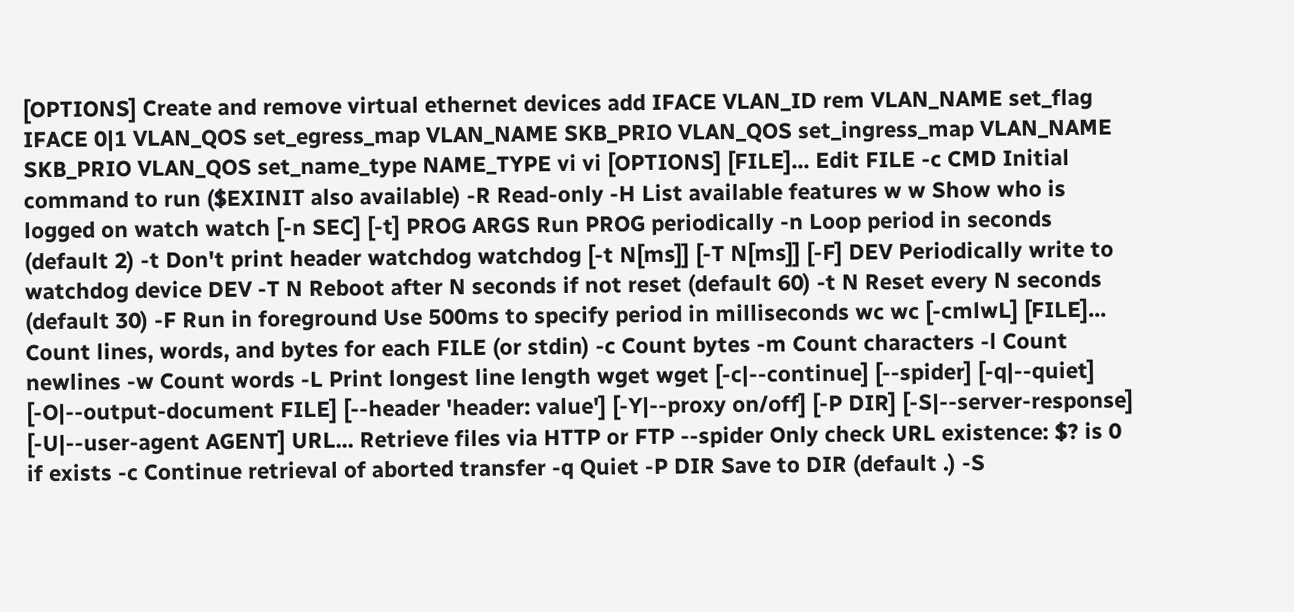[OPTIONS] Create and remove virtual ethernet devices add IFACE VLAN_ID rem VLAN_NAME set_flag IFACE 0|1 VLAN_QOS set_egress_map VLAN_NAME SKB_PRIO VLAN_QOS set_ingress_map VLAN_NAME SKB_PRIO VLAN_QOS set_name_type NAME_TYPE vi vi [OPTIONS] [FILE]... Edit FILE -c CMD Initial command to run ($EXINIT also available) -R Read-only -H List available features w w Show who is logged on watch watch [-n SEC] [-t] PROG ARGS Run PROG periodically -n Loop period in seconds (default 2) -t Don't print header watchdog watchdog [-t N[ms]] [-T N[ms]] [-F] DEV Periodically write to watchdog device DEV -T N Reboot after N seconds if not reset (default 60) -t N Reset every N seconds (default 30) -F Run in foreground Use 500ms to specify period in milliseconds wc wc [-cmlwL] [FILE]... Count lines, words, and bytes for each FILE (or stdin) -c Count bytes -m Count characters -l Count newlines -w Count words -L Print longest line length wget wget [-c|--continue] [--spider] [-q|--quiet] [-O|--output-document FILE] [--header 'header: value'] [-Y|--proxy on/off] [-P DIR] [-S|--server-response] [-U|--user-agent AGENT] URL... Retrieve files via HTTP or FTP --spider Only check URL existence: $? is 0 if exists -c Continue retrieval of aborted transfer -q Quiet -P DIR Save to DIR (default .) -S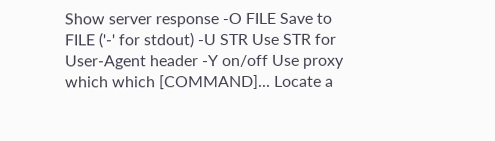Show server response -O FILE Save to FILE ('-' for stdout) -U STR Use STR for User-Agent header -Y on/off Use proxy which which [COMMAND]... Locate a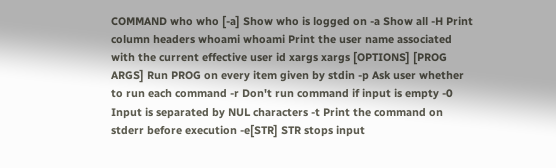COMMAND who who [-a] Show who is logged on -a Show all -H Print column headers whoami whoami Print the user name associated with the current effective user id xargs xargs [OPTIONS] [PROG ARGS] Run PROG on every item given by stdin -p Ask user whether to run each command -r Don't run command if input is empty -0 Input is separated by NUL characters -t Print the command on stderr before execution -e[STR] STR stops input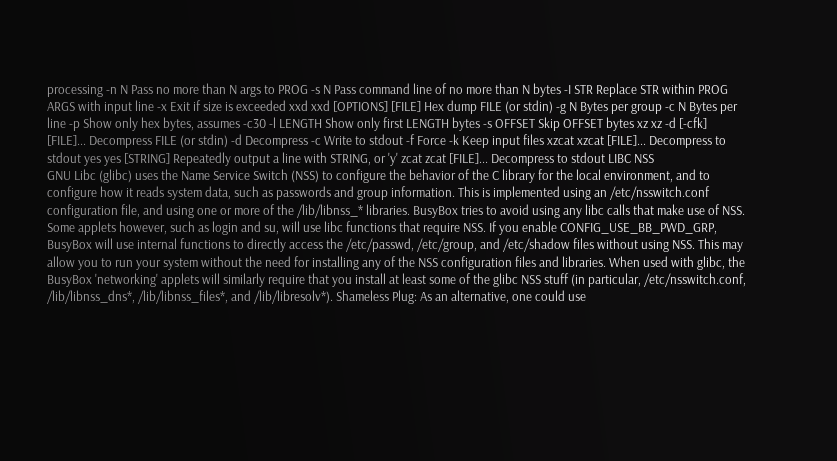processing -n N Pass no more than N args to PROG -s N Pass command line of no more than N bytes -I STR Replace STR within PROG ARGS with input line -x Exit if size is exceeded xxd xxd [OPTIONS] [FILE] Hex dump FILE (or stdin) -g N Bytes per group -c N Bytes per line -p Show only hex bytes, assumes -c30 -l LENGTH Show only first LENGTH bytes -s OFFSET Skip OFFSET bytes xz xz -d [-cfk] [FILE]... Decompress FILE (or stdin) -d Decompress -c Write to stdout -f Force -k Keep input files xzcat xzcat [FILE]... Decompress to stdout yes yes [STRING] Repeatedly output a line with STRING, or 'y' zcat zcat [FILE]... Decompress to stdout LIBC NSS
GNU Libc (glibc) uses the Name Service Switch (NSS) to configure the behavior of the C library for the local environment, and to configure how it reads system data, such as passwords and group information. This is implemented using an /etc/nsswitch.conf configuration file, and using one or more of the /lib/libnss_* libraries. BusyBox tries to avoid using any libc calls that make use of NSS. Some applets however, such as login and su, will use libc functions that require NSS. If you enable CONFIG_USE_BB_PWD_GRP, BusyBox will use internal functions to directly access the /etc/passwd, /etc/group, and /etc/shadow files without using NSS. This may allow you to run your system without the need for installing any of the NSS configuration files and libraries. When used with glibc, the BusyBox 'networking' applets will similarly require that you install at least some of the glibc NSS stuff (in particular, /etc/nsswitch.conf, /lib/libnss_dns*, /lib/libnss_files*, and /lib/libresolv*). Shameless Plug: As an alternative, one could use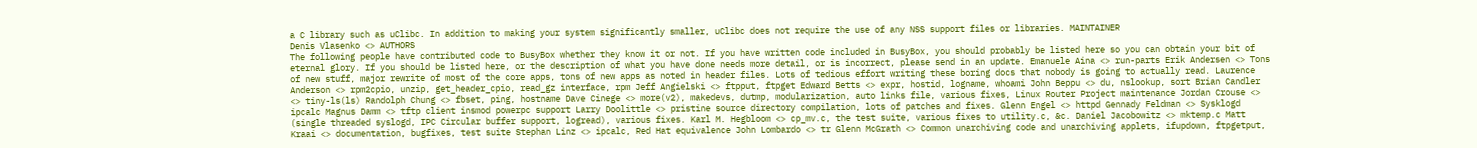a C library such as uClibc. In addition to making your system significantly smaller, uClibc does not require the use of any NSS support files or libraries. MAINTAINER
Denis Vlasenko <> AUTHORS
The following people have contributed code to BusyBox whether they know it or not. If you have written code included in BusyBox, you should probably be listed here so you can obtain your bit of eternal glory. If you should be listed here, or the description of what you have done needs more detail, or is incorrect, please send in an update. Emanuele Aina <> run-parts Erik Andersen <> Tons of new stuff, major rewrite of most of the core apps, tons of new apps as noted in header files. Lots of tedious effort writing these boring docs that nobody is going to actually read. Laurence Anderson <> rpm2cpio, unzip, get_header_cpio, read_gz interface, rpm Jeff Angielski <> ftpput, ftpget Edward Betts <> expr, hostid, logname, whoami John Beppu <> du, nslookup, sort Brian Candler <> tiny-ls(ls) Randolph Chung <> fbset, ping, hostname Dave Cinege <> more(v2), makedevs, dutmp, modularization, auto links file, various fixes, Linux Router Project maintenance Jordan Crouse <> ipcalc Magnus Damm <> tftp client insmod powerpc support Larry Doolittle <> pristine source directory compilation, lots of patches and fixes. Glenn Engel <> httpd Gennady Feldman <> Sysklogd (single threaded syslogd, IPC Circular buffer support, logread), various fixes. Karl M. Hegbloom <> cp_mv.c, the test suite, various fixes to utility.c, &c. Daniel Jacobowitz <> mktemp.c Matt Kraai <> documentation, bugfixes, test suite Stephan Linz <> ipcalc, Red Hat equivalence John Lombardo <> tr Glenn McGrath <> Common unarchiving code and unarchiving applets, ifupdown, ftpgetput,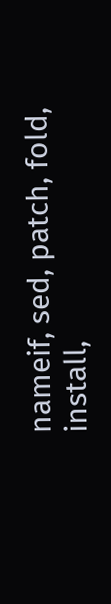nameif, sed, patch, fold, install,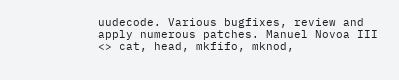uudecode. Various bugfixes, review and apply numerous patches. Manuel Novoa III <> cat, head, mkfifo, mknod,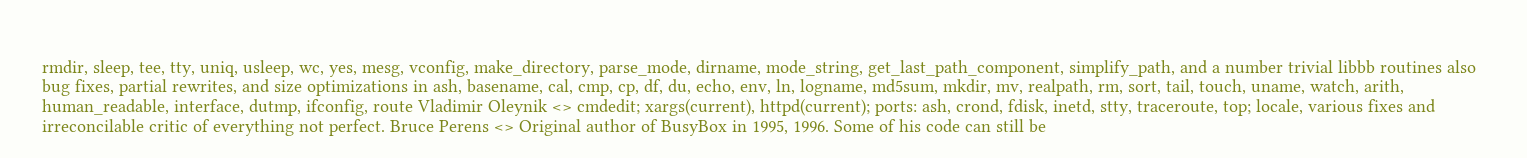rmdir, sleep, tee, tty, uniq, usleep, wc, yes, mesg, vconfig, make_directory, parse_mode, dirname, mode_string, get_last_path_component, simplify_path, and a number trivial libbb routines also bug fixes, partial rewrites, and size optimizations in ash, basename, cal, cmp, cp, df, du, echo, env, ln, logname, md5sum, mkdir, mv, realpath, rm, sort, tail, touch, uname, watch, arith, human_readable, interface, dutmp, ifconfig, route Vladimir Oleynik <> cmdedit; xargs(current), httpd(current); ports: ash, crond, fdisk, inetd, stty, traceroute, top; locale, various fixes and irreconcilable critic of everything not perfect. Bruce Perens <> Original author of BusyBox in 1995, 1996. Some of his code can still be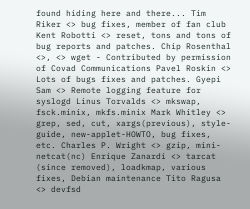found hiding here and there... Tim Riker <> bug fixes, member of fan club Kent Robotti <> reset, tons and tons of bug reports and patches. Chip Rosenthal <>, <> wget - Contributed by permission of Covad Communications Pavel Roskin <> Lots of bugs fixes and patches. Gyepi Sam <> Remote logging feature for syslogd Linus Torvalds <> mkswap, fsck.minix, mkfs.minix Mark Whitley <> grep, sed, cut, xargs(previous), style-guide, new-applet-HOWTO, bug fixes, etc. Charles P. Wright <> gzip, mini-netcat(nc) Enrique Zanardi <> tarcat (since removed), loadkmap, various fixes, Debian maintenance Tito Ragusa <> devfsd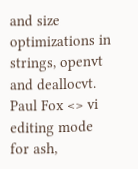and size optimizations in strings, openvt and deallocvt. Paul Fox <> vi editing mode for ash,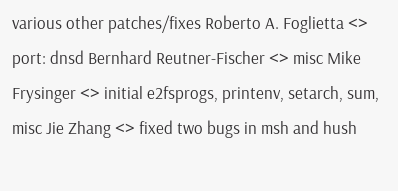various other patches/fixes Roberto A. Foglietta <> port: dnsd Bernhard Reutner-Fischer <> misc Mike Frysinger <> initial e2fsprogs, printenv, setarch, sum, misc Jie Zhang <> fixed two bugs in msh and hush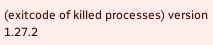(exitcode of killed processes) version 1.27.2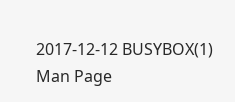2017-12-12 BUSYBOX(1)
Man Page